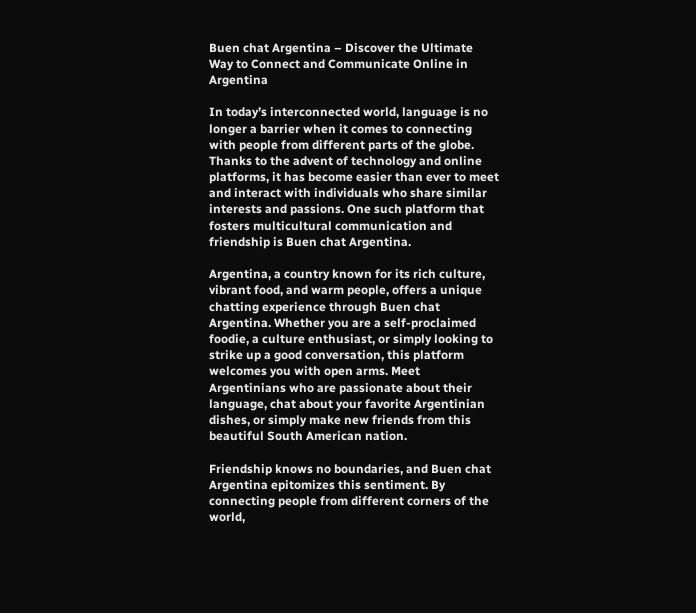Buen chat Argentina – Discover the Ultimate Way to Connect and Communicate Online in Argentina

In today’s interconnected world, language is no longer a barrier when it comes to connecting with people from different parts of the globe. Thanks to the advent of technology and online platforms, it has become easier than ever to meet and interact with individuals who share similar interests and passions. One such platform that fosters multicultural communication and friendship is Buen chat Argentina.

Argentina, a country known for its rich culture, vibrant food, and warm people, offers a unique chatting experience through Buen chat Argentina. Whether you are a self-proclaimed foodie, a culture enthusiast, or simply looking to strike up a good conversation, this platform welcomes you with open arms. Meet Argentinians who are passionate about their language, chat about your favorite Argentinian dishes, or simply make new friends from this beautiful South American nation.

Friendship knows no boundaries, and Buen chat Argentina epitomizes this sentiment. By connecting people from different corners of the world,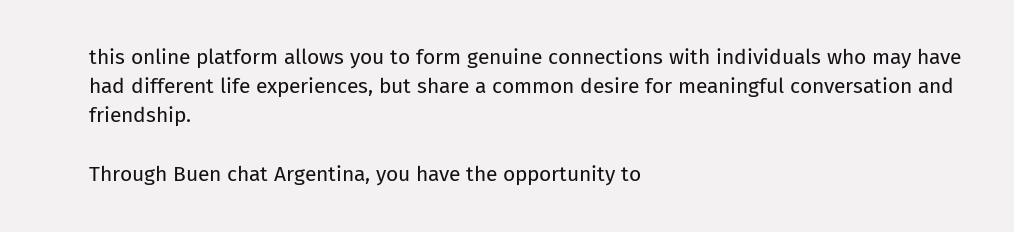this online platform allows you to form genuine connections with individuals who may have had different life experiences, but share a common desire for meaningful conversation and friendship.

Through Buen chat Argentina, you have the opportunity to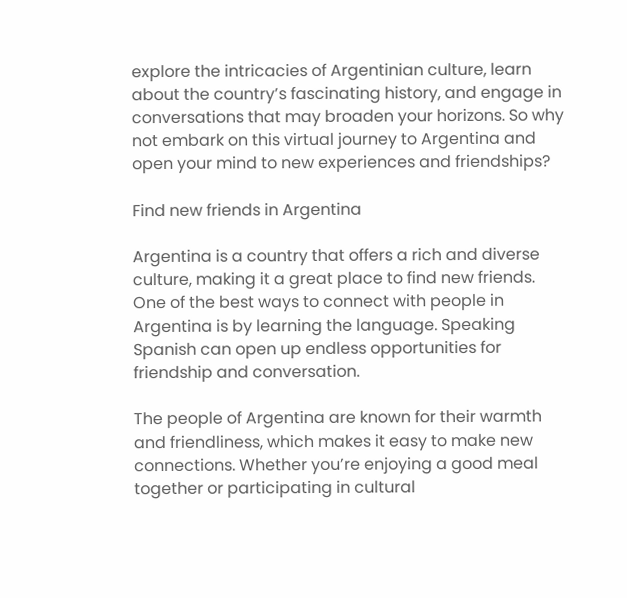explore the intricacies of Argentinian culture, learn about the country’s fascinating history, and engage in conversations that may broaden your horizons. So why not embark on this virtual journey to Argentina and open your mind to new experiences and friendships?

Find new friends in Argentina

Argentina is a country that offers a rich and diverse culture, making it a great place to find new friends. One of the best ways to connect with people in Argentina is by learning the language. Speaking Spanish can open up endless opportunities for friendship and conversation.

The people of Argentina are known for their warmth and friendliness, which makes it easy to make new connections. Whether you’re enjoying a good meal together or participating in cultural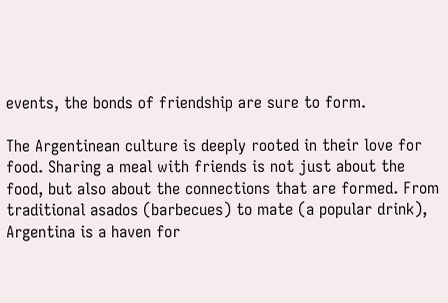events, the bonds of friendship are sure to form.

The Argentinean culture is deeply rooted in their love for food. Sharing a meal with friends is not just about the food, but also about the connections that are formed. From traditional asados (barbecues) to mate (a popular drink), Argentina is a haven for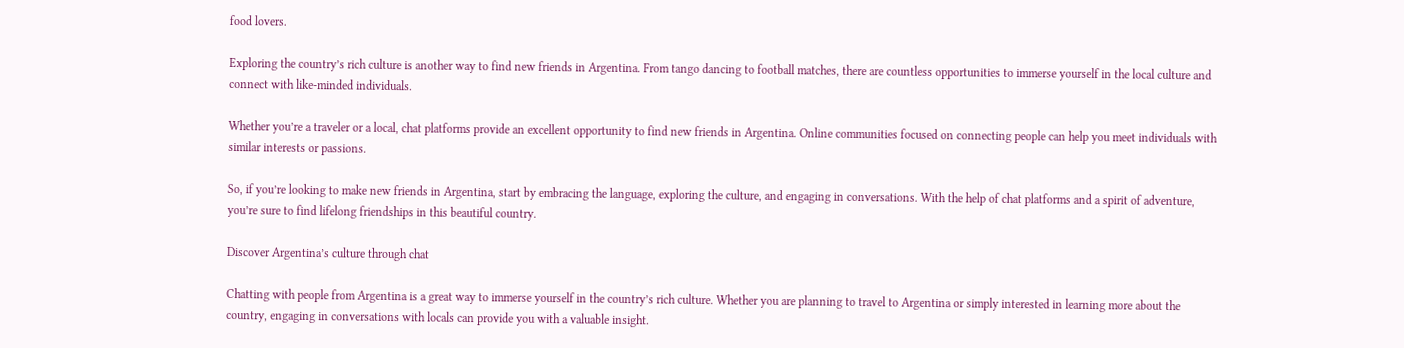food lovers.

Exploring the country’s rich culture is another way to find new friends in Argentina. From tango dancing to football matches, there are countless opportunities to immerse yourself in the local culture and connect with like-minded individuals.

Whether you’re a traveler or a local, chat platforms provide an excellent opportunity to find new friends in Argentina. Online communities focused on connecting people can help you meet individuals with similar interests or passions.

So, if you’re looking to make new friends in Argentina, start by embracing the language, exploring the culture, and engaging in conversations. With the help of chat platforms and a spirit of adventure, you’re sure to find lifelong friendships in this beautiful country.

Discover Argentina’s culture through chat

Chatting with people from Argentina is a great way to immerse yourself in the country’s rich culture. Whether you are planning to travel to Argentina or simply interested in learning more about the country, engaging in conversations with locals can provide you with a valuable insight.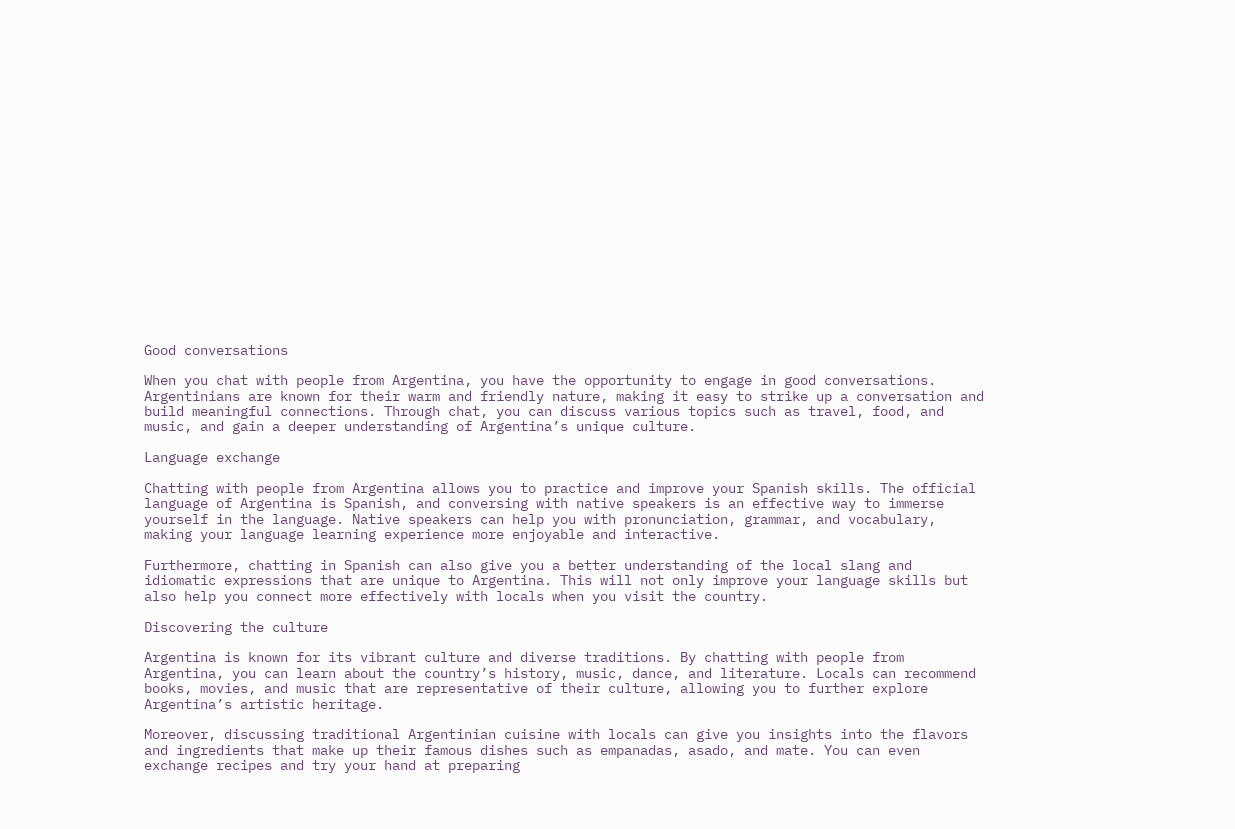Good conversations

When you chat with people from Argentina, you have the opportunity to engage in good conversations. Argentinians are known for their warm and friendly nature, making it easy to strike up a conversation and build meaningful connections. Through chat, you can discuss various topics such as travel, food, and music, and gain a deeper understanding of Argentina’s unique culture.

Language exchange

Chatting with people from Argentina allows you to practice and improve your Spanish skills. The official language of Argentina is Spanish, and conversing with native speakers is an effective way to immerse yourself in the language. Native speakers can help you with pronunciation, grammar, and vocabulary, making your language learning experience more enjoyable and interactive.

Furthermore, chatting in Spanish can also give you a better understanding of the local slang and idiomatic expressions that are unique to Argentina. This will not only improve your language skills but also help you connect more effectively with locals when you visit the country.

Discovering the culture

Argentina is known for its vibrant culture and diverse traditions. By chatting with people from Argentina, you can learn about the country’s history, music, dance, and literature. Locals can recommend books, movies, and music that are representative of their culture, allowing you to further explore Argentina’s artistic heritage.

Moreover, discussing traditional Argentinian cuisine with locals can give you insights into the flavors and ingredients that make up their famous dishes such as empanadas, asado, and mate. You can even exchange recipes and try your hand at preparing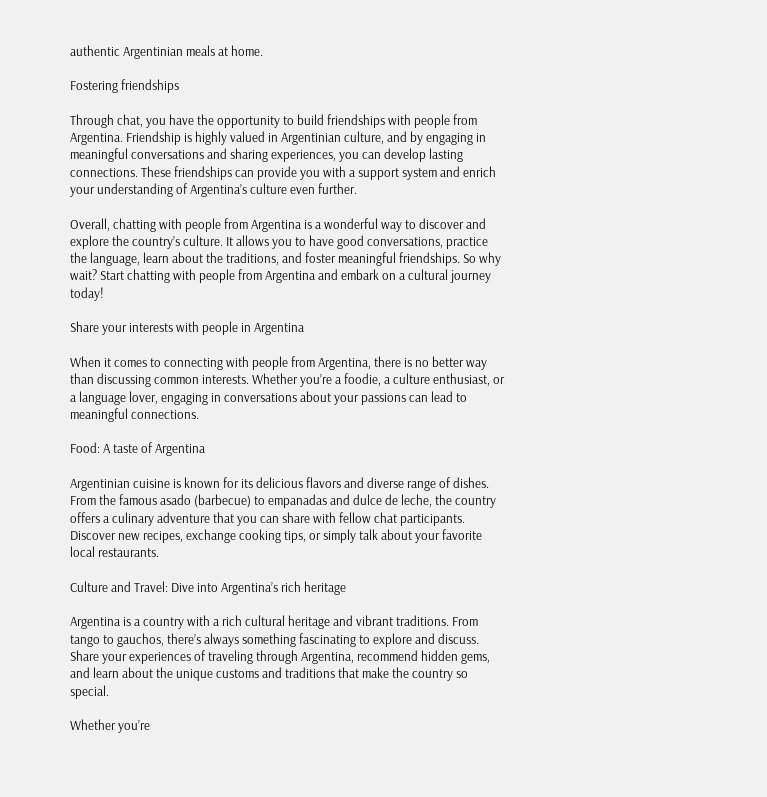authentic Argentinian meals at home.

Fostering friendships

Through chat, you have the opportunity to build friendships with people from Argentina. Friendship is highly valued in Argentinian culture, and by engaging in meaningful conversations and sharing experiences, you can develop lasting connections. These friendships can provide you with a support system and enrich your understanding of Argentina’s culture even further.

Overall, chatting with people from Argentina is a wonderful way to discover and explore the country’s culture. It allows you to have good conversations, practice the language, learn about the traditions, and foster meaningful friendships. So why wait? Start chatting with people from Argentina and embark on a cultural journey today!

Share your interests with people in Argentina

When it comes to connecting with people from Argentina, there is no better way than discussing common interests. Whether you’re a foodie, a culture enthusiast, or a language lover, engaging in conversations about your passions can lead to meaningful connections.

Food: A taste of Argentina

Argentinian cuisine is known for its delicious flavors and diverse range of dishes. From the famous asado (barbecue) to empanadas and dulce de leche, the country offers a culinary adventure that you can share with fellow chat participants. Discover new recipes, exchange cooking tips, or simply talk about your favorite local restaurants.

Culture and Travel: Dive into Argentina’s rich heritage

Argentina is a country with a rich cultural heritage and vibrant traditions. From tango to gauchos, there’s always something fascinating to explore and discuss. Share your experiences of traveling through Argentina, recommend hidden gems, and learn about the unique customs and traditions that make the country so special.

Whether you’re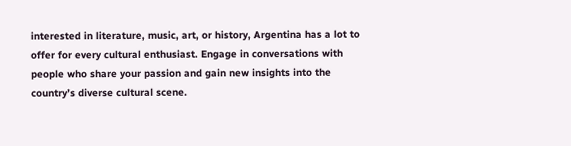interested in literature, music, art, or history, Argentina has a lot to offer for every cultural enthusiast. Engage in conversations with people who share your passion and gain new insights into the country’s diverse cultural scene.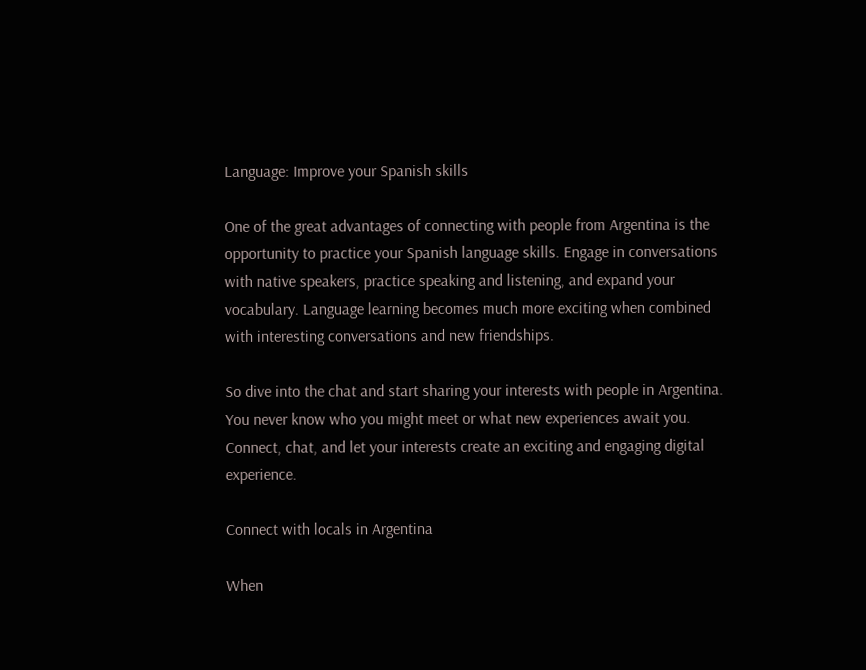Language: Improve your Spanish skills

One of the great advantages of connecting with people from Argentina is the opportunity to practice your Spanish language skills. Engage in conversations with native speakers, practice speaking and listening, and expand your vocabulary. Language learning becomes much more exciting when combined with interesting conversations and new friendships.

So dive into the chat and start sharing your interests with people in Argentina. You never know who you might meet or what new experiences await you. Connect, chat, and let your interests create an exciting and engaging digital experience.

Connect with locals in Argentina

When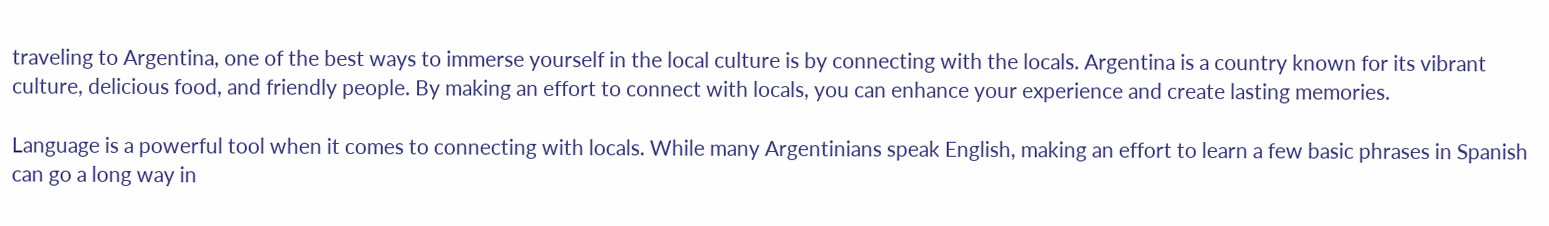traveling to Argentina, one of the best ways to immerse yourself in the local culture is by connecting with the locals. Argentina is a country known for its vibrant culture, delicious food, and friendly people. By making an effort to connect with locals, you can enhance your experience and create lasting memories.

Language is a powerful tool when it comes to connecting with locals. While many Argentinians speak English, making an effort to learn a few basic phrases in Spanish can go a long way in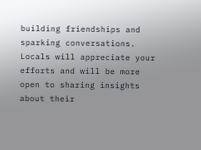building friendships and sparking conversations. Locals will appreciate your efforts and will be more open to sharing insights about their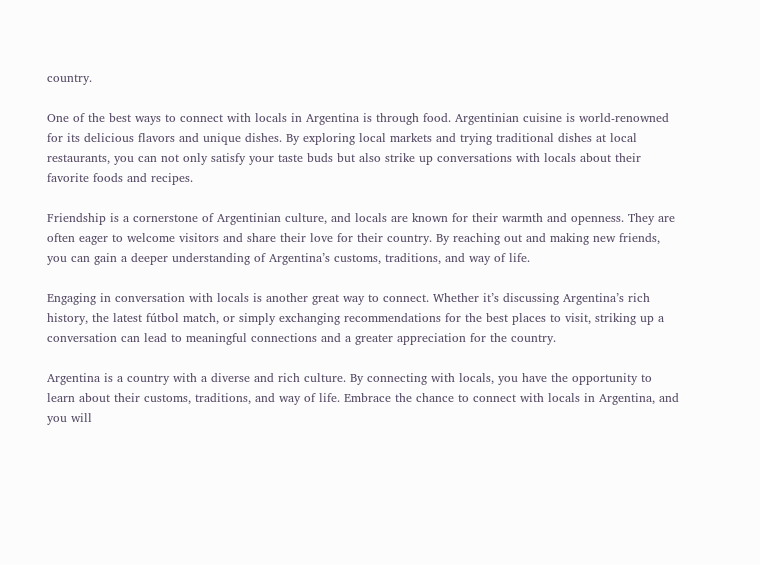country.

One of the best ways to connect with locals in Argentina is through food. Argentinian cuisine is world-renowned for its delicious flavors and unique dishes. By exploring local markets and trying traditional dishes at local restaurants, you can not only satisfy your taste buds but also strike up conversations with locals about their favorite foods and recipes.

Friendship is a cornerstone of Argentinian culture, and locals are known for their warmth and openness. They are often eager to welcome visitors and share their love for their country. By reaching out and making new friends, you can gain a deeper understanding of Argentina’s customs, traditions, and way of life.

Engaging in conversation with locals is another great way to connect. Whether it’s discussing Argentina’s rich history, the latest fútbol match, or simply exchanging recommendations for the best places to visit, striking up a conversation can lead to meaningful connections and a greater appreciation for the country.

Argentina is a country with a diverse and rich culture. By connecting with locals, you have the opportunity to learn about their customs, traditions, and way of life. Embrace the chance to connect with locals in Argentina, and you will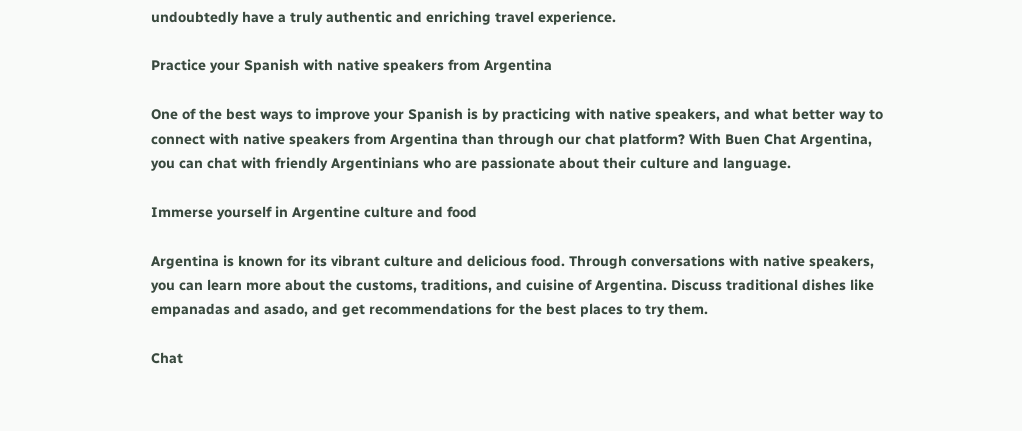undoubtedly have a truly authentic and enriching travel experience.

Practice your Spanish with native speakers from Argentina

One of the best ways to improve your Spanish is by practicing with native speakers, and what better way to connect with native speakers from Argentina than through our chat platform? With Buen Chat Argentina, you can chat with friendly Argentinians who are passionate about their culture and language.

Immerse yourself in Argentine culture and food

Argentina is known for its vibrant culture and delicious food. Through conversations with native speakers, you can learn more about the customs, traditions, and cuisine of Argentina. Discuss traditional dishes like empanadas and asado, and get recommendations for the best places to try them.

Chat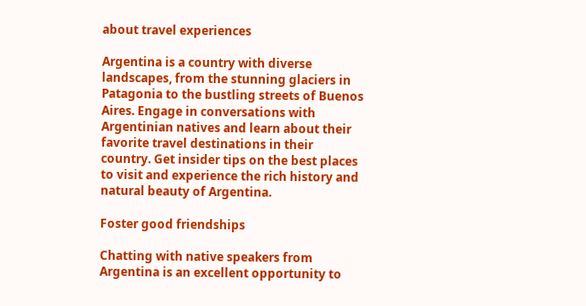about travel experiences

Argentina is a country with diverse landscapes, from the stunning glaciers in Patagonia to the bustling streets of Buenos Aires. Engage in conversations with Argentinian natives and learn about their favorite travel destinations in their country. Get insider tips on the best places to visit and experience the rich history and natural beauty of Argentina.

Foster good friendships

Chatting with native speakers from Argentina is an excellent opportunity to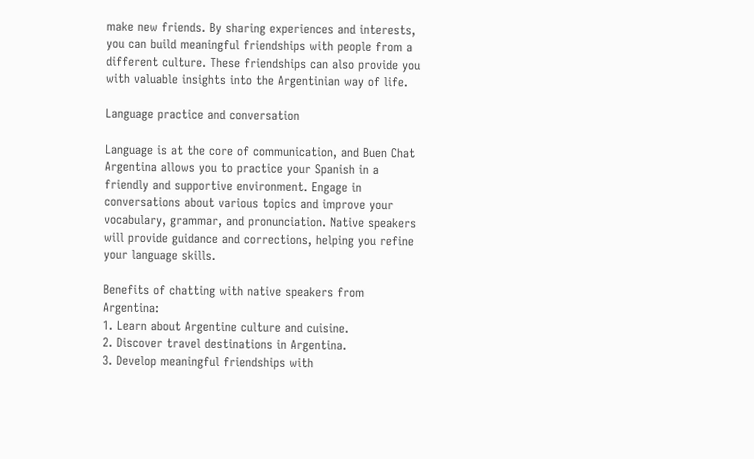make new friends. By sharing experiences and interests, you can build meaningful friendships with people from a different culture. These friendships can also provide you with valuable insights into the Argentinian way of life.

Language practice and conversation

Language is at the core of communication, and Buen Chat Argentina allows you to practice your Spanish in a friendly and supportive environment. Engage in conversations about various topics and improve your vocabulary, grammar, and pronunciation. Native speakers will provide guidance and corrections, helping you refine your language skills.

Benefits of chatting with native speakers from Argentina:
1. Learn about Argentine culture and cuisine.
2. Discover travel destinations in Argentina.
3. Develop meaningful friendships with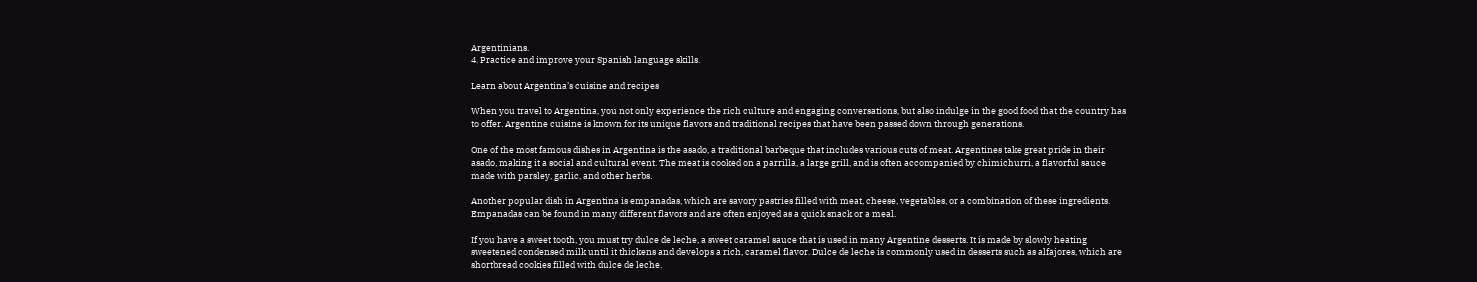Argentinians.
4. Practice and improve your Spanish language skills.

Learn about Argentina’s cuisine and recipes

When you travel to Argentina, you not only experience the rich culture and engaging conversations, but also indulge in the good food that the country has to offer. Argentine cuisine is known for its unique flavors and traditional recipes that have been passed down through generations.

One of the most famous dishes in Argentina is the asado, a traditional barbeque that includes various cuts of meat. Argentines take great pride in their asado, making it a social and cultural event. The meat is cooked on a parrilla, a large grill, and is often accompanied by chimichurri, a flavorful sauce made with parsley, garlic, and other herbs.

Another popular dish in Argentina is empanadas, which are savory pastries filled with meat, cheese, vegetables, or a combination of these ingredients. Empanadas can be found in many different flavors and are often enjoyed as a quick snack or a meal.

If you have a sweet tooth, you must try dulce de leche, a sweet caramel sauce that is used in many Argentine desserts. It is made by slowly heating sweetened condensed milk until it thickens and develops a rich, caramel flavor. Dulce de leche is commonly used in desserts such as alfajores, which are shortbread cookies filled with dulce de leche.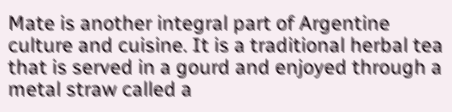Mate is another integral part of Argentine culture and cuisine. It is a traditional herbal tea that is served in a gourd and enjoyed through a metal straw called a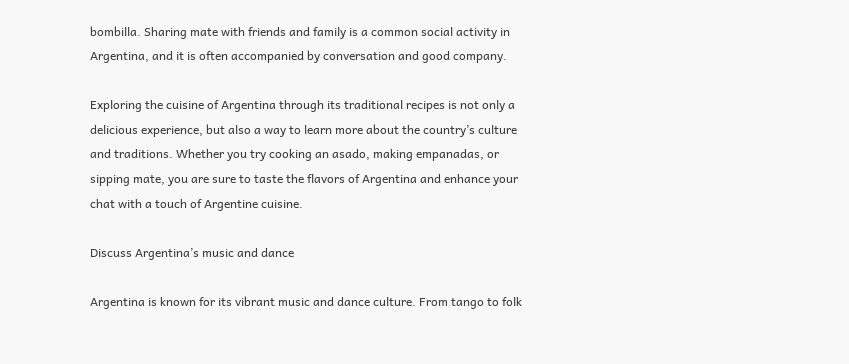bombilla. Sharing mate with friends and family is a common social activity in Argentina, and it is often accompanied by conversation and good company.

Exploring the cuisine of Argentina through its traditional recipes is not only a delicious experience, but also a way to learn more about the country’s culture and traditions. Whether you try cooking an asado, making empanadas, or sipping mate, you are sure to taste the flavors of Argentina and enhance your chat with a touch of Argentine cuisine.

Discuss Argentina’s music and dance

Argentina is known for its vibrant music and dance culture. From tango to folk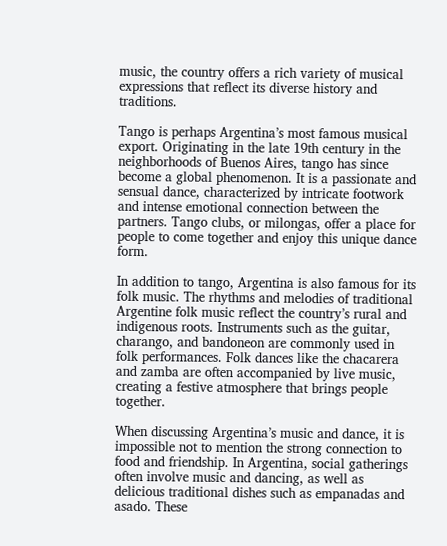music, the country offers a rich variety of musical expressions that reflect its diverse history and traditions.

Tango is perhaps Argentina’s most famous musical export. Originating in the late 19th century in the neighborhoods of Buenos Aires, tango has since become a global phenomenon. It is a passionate and sensual dance, characterized by intricate footwork and intense emotional connection between the partners. Tango clubs, or milongas, offer a place for people to come together and enjoy this unique dance form.

In addition to tango, Argentina is also famous for its folk music. The rhythms and melodies of traditional Argentine folk music reflect the country’s rural and indigenous roots. Instruments such as the guitar, charango, and bandoneon are commonly used in folk performances. Folk dances like the chacarera and zamba are often accompanied by live music, creating a festive atmosphere that brings people together.

When discussing Argentina’s music and dance, it is impossible not to mention the strong connection to food and friendship. In Argentina, social gatherings often involve music and dancing, as well as delicious traditional dishes such as empanadas and asado. These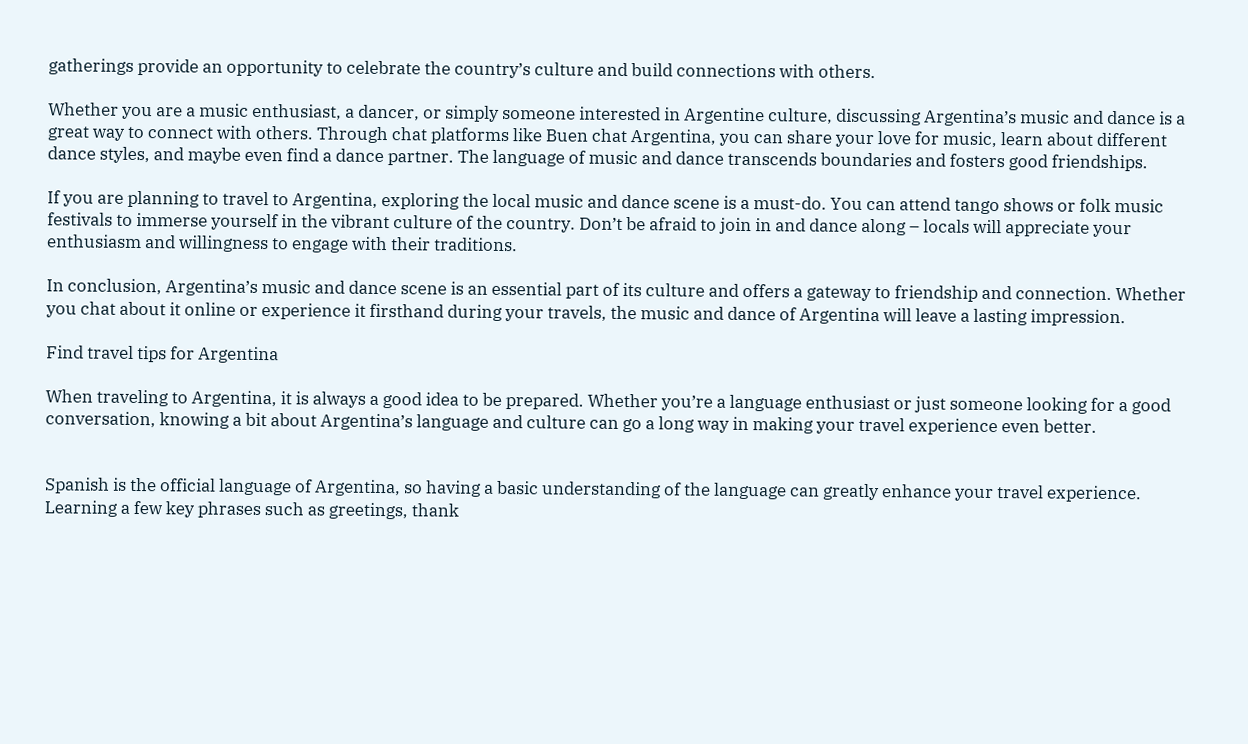gatherings provide an opportunity to celebrate the country’s culture and build connections with others.

Whether you are a music enthusiast, a dancer, or simply someone interested in Argentine culture, discussing Argentina’s music and dance is a great way to connect with others. Through chat platforms like Buen chat Argentina, you can share your love for music, learn about different dance styles, and maybe even find a dance partner. The language of music and dance transcends boundaries and fosters good friendships.

If you are planning to travel to Argentina, exploring the local music and dance scene is a must-do. You can attend tango shows or folk music festivals to immerse yourself in the vibrant culture of the country. Don’t be afraid to join in and dance along – locals will appreciate your enthusiasm and willingness to engage with their traditions.

In conclusion, Argentina’s music and dance scene is an essential part of its culture and offers a gateway to friendship and connection. Whether you chat about it online or experience it firsthand during your travels, the music and dance of Argentina will leave a lasting impression.

Find travel tips for Argentina

When traveling to Argentina, it is always a good idea to be prepared. Whether you’re a language enthusiast or just someone looking for a good conversation, knowing a bit about Argentina’s language and culture can go a long way in making your travel experience even better.


Spanish is the official language of Argentina, so having a basic understanding of the language can greatly enhance your travel experience. Learning a few key phrases such as greetings, thank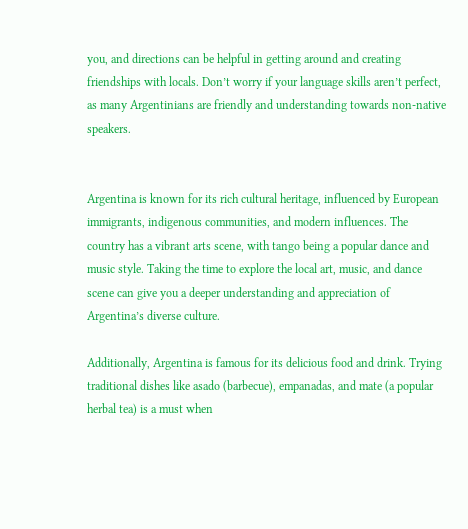you, and directions can be helpful in getting around and creating friendships with locals. Don’t worry if your language skills aren’t perfect, as many Argentinians are friendly and understanding towards non-native speakers.


Argentina is known for its rich cultural heritage, influenced by European immigrants, indigenous communities, and modern influences. The country has a vibrant arts scene, with tango being a popular dance and music style. Taking the time to explore the local art, music, and dance scene can give you a deeper understanding and appreciation of Argentina’s diverse culture.

Additionally, Argentina is famous for its delicious food and drink. Trying traditional dishes like asado (barbecue), empanadas, and mate (a popular herbal tea) is a must when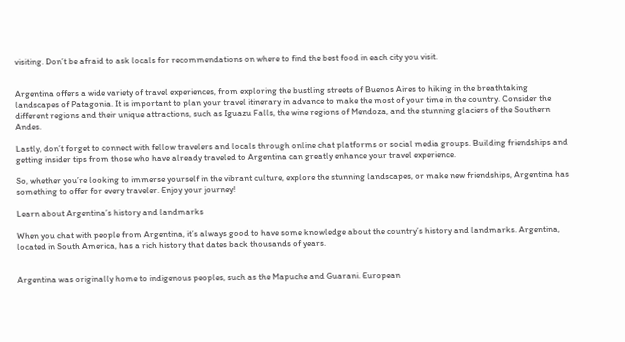visiting. Don’t be afraid to ask locals for recommendations on where to find the best food in each city you visit.


Argentina offers a wide variety of travel experiences, from exploring the bustling streets of Buenos Aires to hiking in the breathtaking landscapes of Patagonia. It is important to plan your travel itinerary in advance to make the most of your time in the country. Consider the different regions and their unique attractions, such as Iguazu Falls, the wine regions of Mendoza, and the stunning glaciers of the Southern Andes.

Lastly, don’t forget to connect with fellow travelers and locals through online chat platforms or social media groups. Building friendships and getting insider tips from those who have already traveled to Argentina can greatly enhance your travel experience.

So, whether you’re looking to immerse yourself in the vibrant culture, explore the stunning landscapes, or make new friendships, Argentina has something to offer for every traveler. Enjoy your journey!

Learn about Argentina’s history and landmarks

When you chat with people from Argentina, it’s always good to have some knowledge about the country’s history and landmarks. Argentina, located in South America, has a rich history that dates back thousands of years.


Argentina was originally home to indigenous peoples, such as the Mapuche and Guarani. European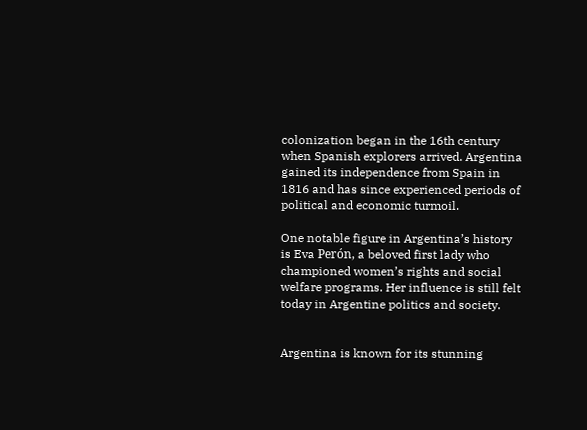colonization began in the 16th century when Spanish explorers arrived. Argentina gained its independence from Spain in 1816 and has since experienced periods of political and economic turmoil.

One notable figure in Argentina’s history is Eva Perón, a beloved first lady who championed women’s rights and social welfare programs. Her influence is still felt today in Argentine politics and society.


Argentina is known for its stunning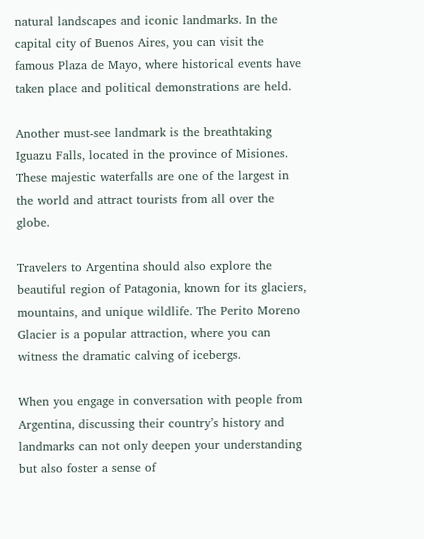natural landscapes and iconic landmarks. In the capital city of Buenos Aires, you can visit the famous Plaza de Mayo, where historical events have taken place and political demonstrations are held.

Another must-see landmark is the breathtaking Iguazu Falls, located in the province of Misiones. These majestic waterfalls are one of the largest in the world and attract tourists from all over the globe.

Travelers to Argentina should also explore the beautiful region of Patagonia, known for its glaciers, mountains, and unique wildlife. The Perito Moreno Glacier is a popular attraction, where you can witness the dramatic calving of icebergs.

When you engage in conversation with people from Argentina, discussing their country’s history and landmarks can not only deepen your understanding but also foster a sense of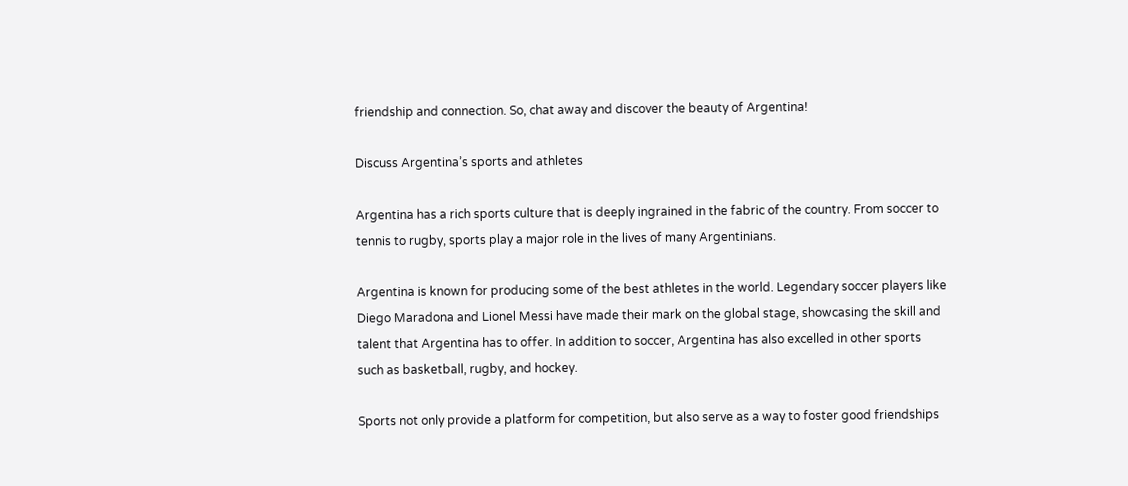friendship and connection. So, chat away and discover the beauty of Argentina!

Discuss Argentina’s sports and athletes

Argentina has a rich sports culture that is deeply ingrained in the fabric of the country. From soccer to tennis to rugby, sports play a major role in the lives of many Argentinians.

Argentina is known for producing some of the best athletes in the world. Legendary soccer players like Diego Maradona and Lionel Messi have made their mark on the global stage, showcasing the skill and talent that Argentina has to offer. In addition to soccer, Argentina has also excelled in other sports such as basketball, rugby, and hockey.

Sports not only provide a platform for competition, but also serve as a way to foster good friendships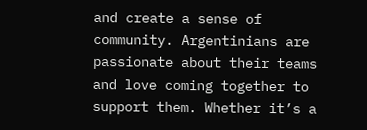and create a sense of community. Argentinians are passionate about their teams and love coming together to support them. Whether it’s a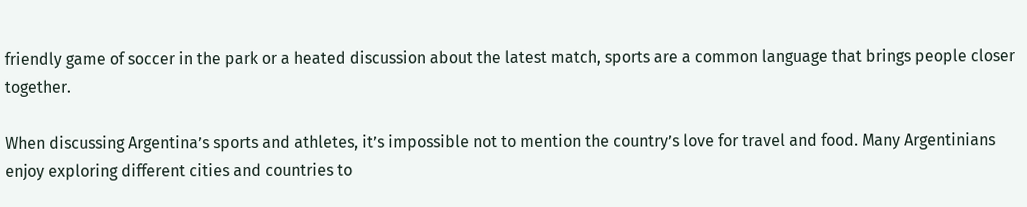friendly game of soccer in the park or a heated discussion about the latest match, sports are a common language that brings people closer together.

When discussing Argentina’s sports and athletes, it’s impossible not to mention the country’s love for travel and food. Many Argentinians enjoy exploring different cities and countries to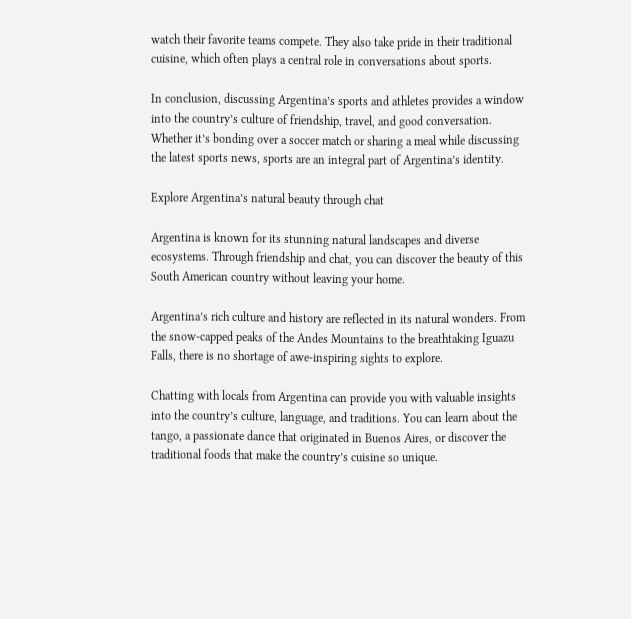watch their favorite teams compete. They also take pride in their traditional cuisine, which often plays a central role in conversations about sports.

In conclusion, discussing Argentina’s sports and athletes provides a window into the country’s culture of friendship, travel, and good conversation. Whether it’s bonding over a soccer match or sharing a meal while discussing the latest sports news, sports are an integral part of Argentina’s identity.

Explore Argentina’s natural beauty through chat

Argentina is known for its stunning natural landscapes and diverse ecosystems. Through friendship and chat, you can discover the beauty of this South American country without leaving your home.

Argentina’s rich culture and history are reflected in its natural wonders. From the snow-capped peaks of the Andes Mountains to the breathtaking Iguazu Falls, there is no shortage of awe-inspiring sights to explore.

Chatting with locals from Argentina can provide you with valuable insights into the country’s culture, language, and traditions. You can learn about the tango, a passionate dance that originated in Buenos Aires, or discover the traditional foods that make the country’s cuisine so unique.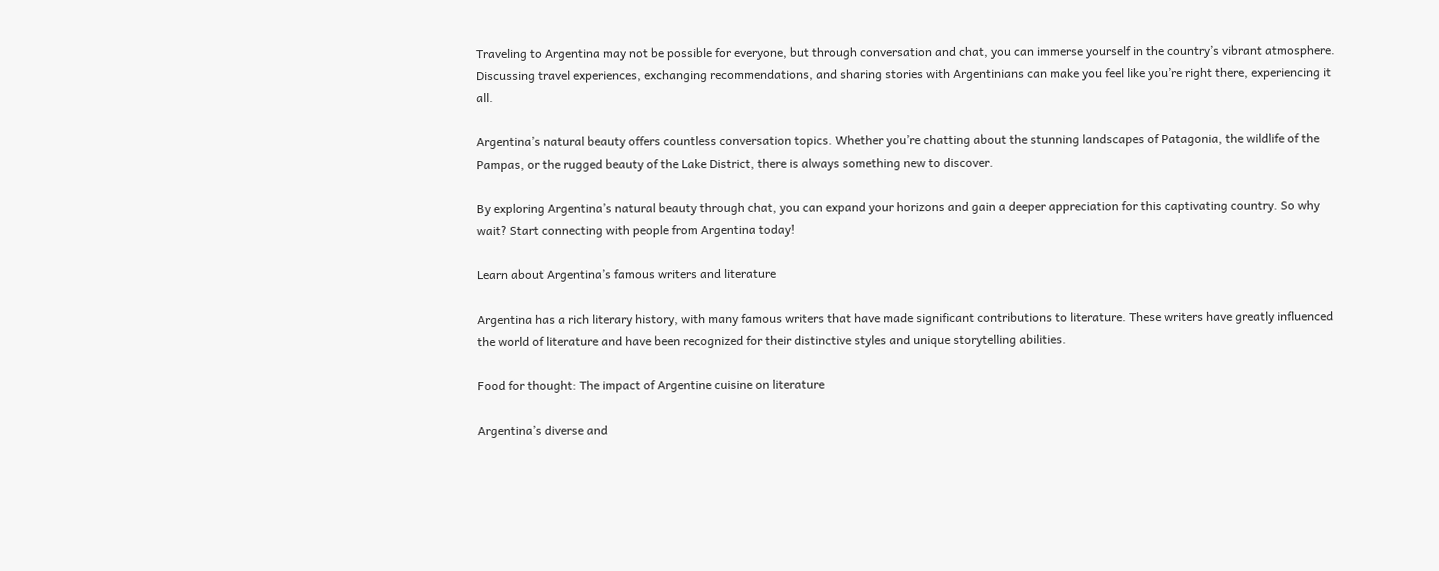Traveling to Argentina may not be possible for everyone, but through conversation and chat, you can immerse yourself in the country’s vibrant atmosphere. Discussing travel experiences, exchanging recommendations, and sharing stories with Argentinians can make you feel like you’re right there, experiencing it all.

Argentina’s natural beauty offers countless conversation topics. Whether you’re chatting about the stunning landscapes of Patagonia, the wildlife of the Pampas, or the rugged beauty of the Lake District, there is always something new to discover.

By exploring Argentina’s natural beauty through chat, you can expand your horizons and gain a deeper appreciation for this captivating country. So why wait? Start connecting with people from Argentina today!

Learn about Argentina’s famous writers and literature

Argentina has a rich literary history, with many famous writers that have made significant contributions to literature. These writers have greatly influenced the world of literature and have been recognized for their distinctive styles and unique storytelling abilities.

Food for thought: The impact of Argentine cuisine on literature

Argentina’s diverse and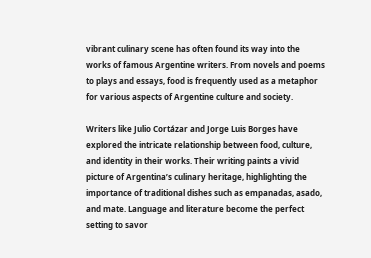vibrant culinary scene has often found its way into the works of famous Argentine writers. From novels and poems to plays and essays, food is frequently used as a metaphor for various aspects of Argentine culture and society.

Writers like Julio Cortázar and Jorge Luis Borges have explored the intricate relationship between food, culture, and identity in their works. Their writing paints a vivid picture of Argentina’s culinary heritage, highlighting the importance of traditional dishes such as empanadas, asado, and mate. Language and literature become the perfect setting to savor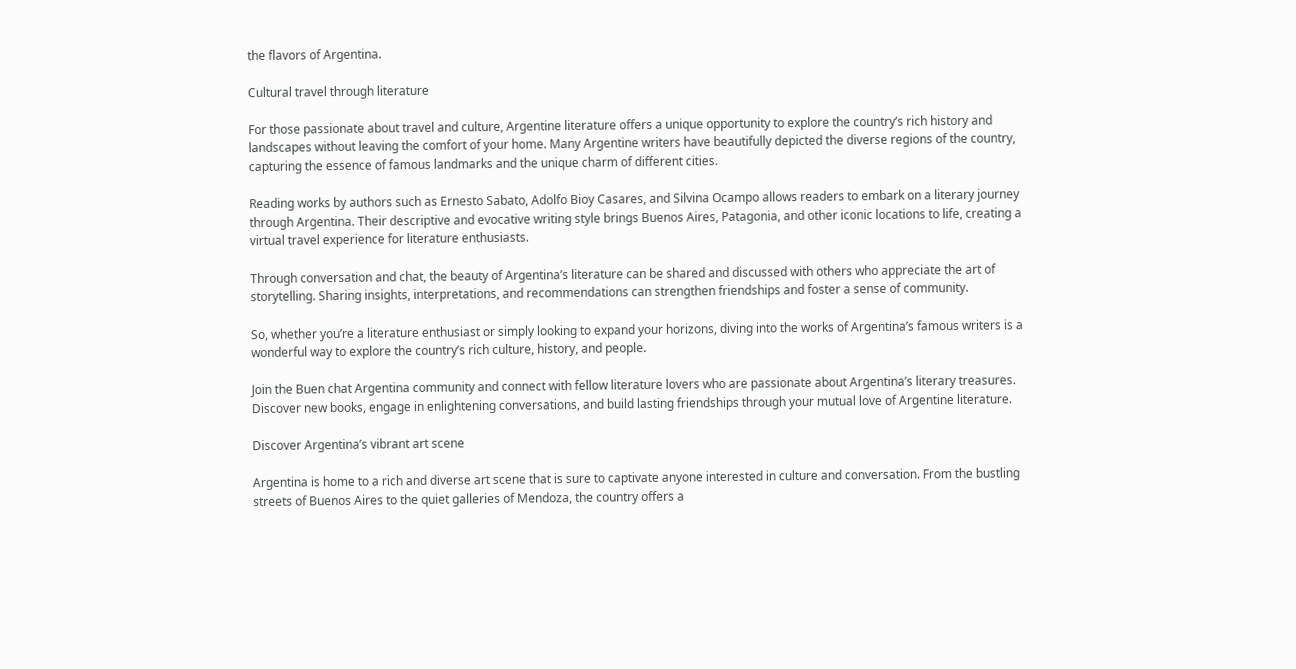the flavors of Argentina.

Cultural travel through literature

For those passionate about travel and culture, Argentine literature offers a unique opportunity to explore the country’s rich history and landscapes without leaving the comfort of your home. Many Argentine writers have beautifully depicted the diverse regions of the country, capturing the essence of famous landmarks and the unique charm of different cities.

Reading works by authors such as Ernesto Sabato, Adolfo Bioy Casares, and Silvina Ocampo allows readers to embark on a literary journey through Argentina. Their descriptive and evocative writing style brings Buenos Aires, Patagonia, and other iconic locations to life, creating a virtual travel experience for literature enthusiasts.

Through conversation and chat, the beauty of Argentina’s literature can be shared and discussed with others who appreciate the art of storytelling. Sharing insights, interpretations, and recommendations can strengthen friendships and foster a sense of community.

So, whether you’re a literature enthusiast or simply looking to expand your horizons, diving into the works of Argentina’s famous writers is a wonderful way to explore the country’s rich culture, history, and people.

Join the Buen chat Argentina community and connect with fellow literature lovers who are passionate about Argentina’s literary treasures. Discover new books, engage in enlightening conversations, and build lasting friendships through your mutual love of Argentine literature.

Discover Argentina’s vibrant art scene

Argentina is home to a rich and diverse art scene that is sure to captivate anyone interested in culture and conversation. From the bustling streets of Buenos Aires to the quiet galleries of Mendoza, the country offers a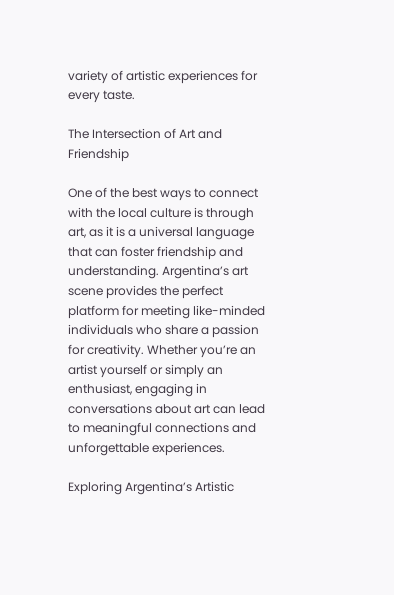variety of artistic experiences for every taste.

The Intersection of Art and Friendship

One of the best ways to connect with the local culture is through art, as it is a universal language that can foster friendship and understanding. Argentina’s art scene provides the perfect platform for meeting like-minded individuals who share a passion for creativity. Whether you’re an artist yourself or simply an enthusiast, engaging in conversations about art can lead to meaningful connections and unforgettable experiences.

Exploring Argentina’s Artistic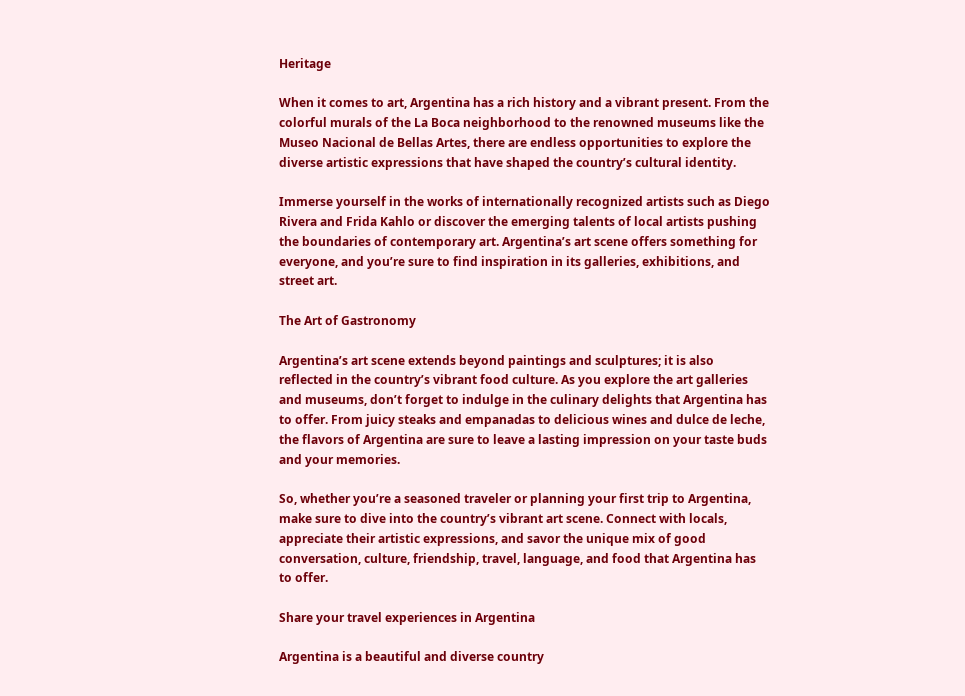Heritage

When it comes to art, Argentina has a rich history and a vibrant present. From the colorful murals of the La Boca neighborhood to the renowned museums like the Museo Nacional de Bellas Artes, there are endless opportunities to explore the diverse artistic expressions that have shaped the country’s cultural identity.

Immerse yourself in the works of internationally recognized artists such as Diego Rivera and Frida Kahlo or discover the emerging talents of local artists pushing the boundaries of contemporary art. Argentina’s art scene offers something for everyone, and you’re sure to find inspiration in its galleries, exhibitions, and street art.

The Art of Gastronomy

Argentina’s art scene extends beyond paintings and sculptures; it is also reflected in the country’s vibrant food culture. As you explore the art galleries and museums, don’t forget to indulge in the culinary delights that Argentina has to offer. From juicy steaks and empanadas to delicious wines and dulce de leche, the flavors of Argentina are sure to leave a lasting impression on your taste buds and your memories.

So, whether you’re a seasoned traveler or planning your first trip to Argentina, make sure to dive into the country’s vibrant art scene. Connect with locals, appreciate their artistic expressions, and savor the unique mix of good conversation, culture, friendship, travel, language, and food that Argentina has to offer.

Share your travel experiences in Argentina

Argentina is a beautiful and diverse country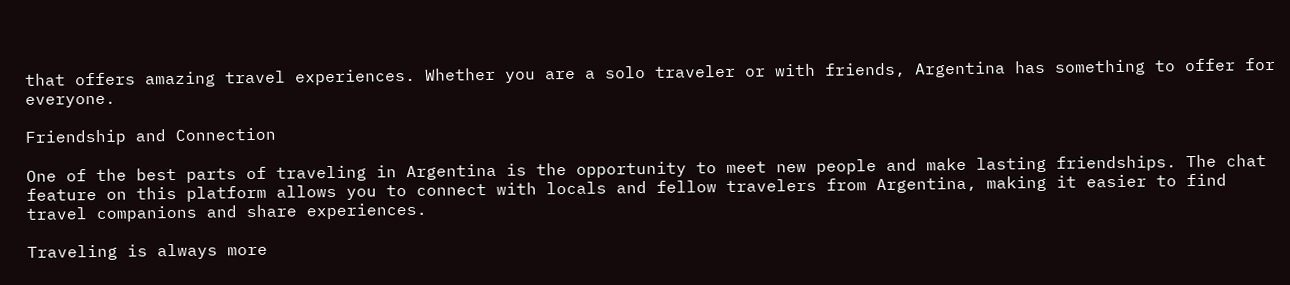that offers amazing travel experiences. Whether you are a solo traveler or with friends, Argentina has something to offer for everyone.

Friendship and Connection

One of the best parts of traveling in Argentina is the opportunity to meet new people and make lasting friendships. The chat feature on this platform allows you to connect with locals and fellow travelers from Argentina, making it easier to find travel companions and share experiences.

Traveling is always more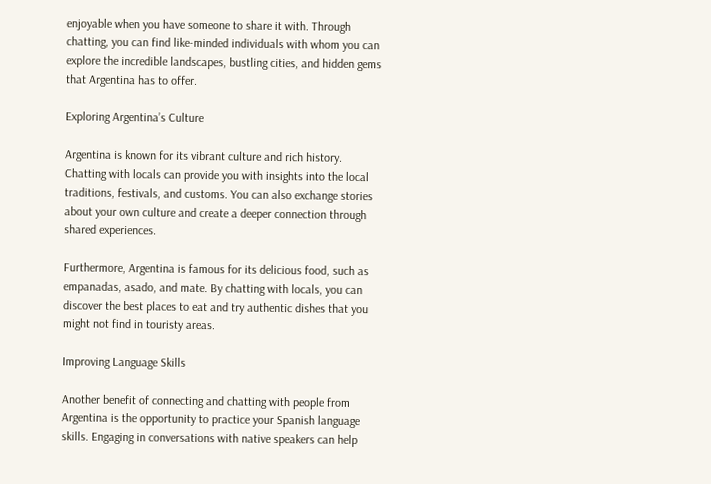enjoyable when you have someone to share it with. Through chatting, you can find like-minded individuals with whom you can explore the incredible landscapes, bustling cities, and hidden gems that Argentina has to offer.

Exploring Argentina’s Culture

Argentina is known for its vibrant culture and rich history. Chatting with locals can provide you with insights into the local traditions, festivals, and customs. You can also exchange stories about your own culture and create a deeper connection through shared experiences.

Furthermore, Argentina is famous for its delicious food, such as empanadas, asado, and mate. By chatting with locals, you can discover the best places to eat and try authentic dishes that you might not find in touristy areas.

Improving Language Skills

Another benefit of connecting and chatting with people from Argentina is the opportunity to practice your Spanish language skills. Engaging in conversations with native speakers can help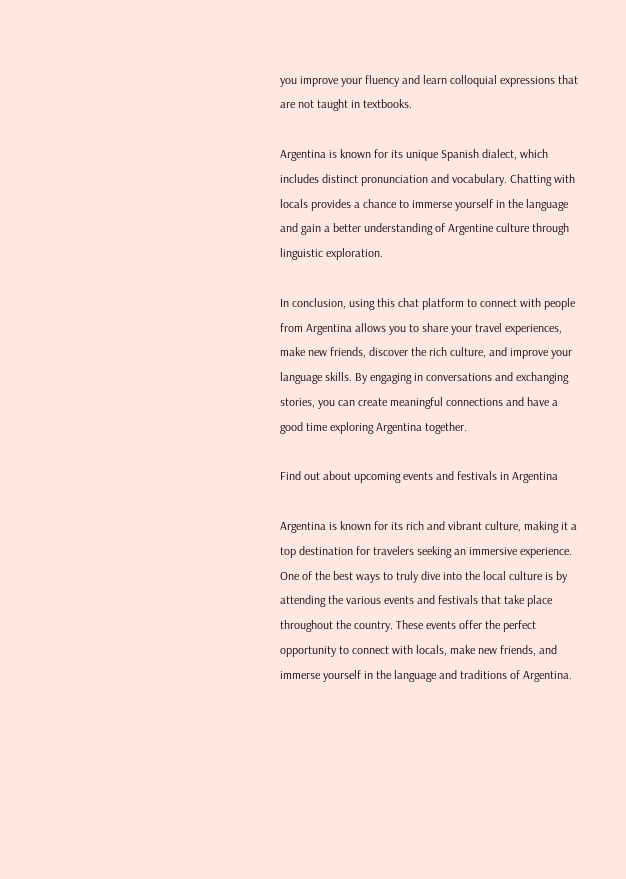you improve your fluency and learn colloquial expressions that are not taught in textbooks.

Argentina is known for its unique Spanish dialect, which includes distinct pronunciation and vocabulary. Chatting with locals provides a chance to immerse yourself in the language and gain a better understanding of Argentine culture through linguistic exploration.

In conclusion, using this chat platform to connect with people from Argentina allows you to share your travel experiences, make new friends, discover the rich culture, and improve your language skills. By engaging in conversations and exchanging stories, you can create meaningful connections and have a good time exploring Argentina together.

Find out about upcoming events and festivals in Argentina

Argentina is known for its rich and vibrant culture, making it a top destination for travelers seeking an immersive experience. One of the best ways to truly dive into the local culture is by attending the various events and festivals that take place throughout the country. These events offer the perfect opportunity to connect with locals, make new friends, and immerse yourself in the language and traditions of Argentina.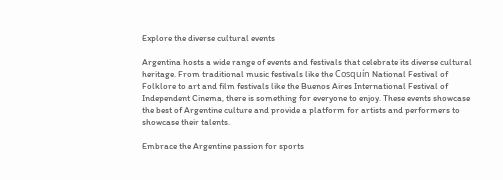Explore the diverse cultural events

Argentina hosts a wide range of events and festivals that celebrate its diverse cultural heritage. From traditional music festivals like the Cosquín National Festival of Folklore to art and film festivals like the Buenos Aires International Festival of Independent Cinema, there is something for everyone to enjoy. These events showcase the best of Argentine culture and provide a platform for artists and performers to showcase their talents.

Embrace the Argentine passion for sports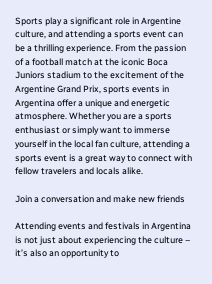Sports play a significant role in Argentine culture, and attending a sports event can be a thrilling experience. From the passion of a football match at the iconic Boca Juniors stadium to the excitement of the Argentine Grand Prix, sports events in Argentina offer a unique and energetic atmosphere. Whether you are a sports enthusiast or simply want to immerse yourself in the local fan culture, attending a sports event is a great way to connect with fellow travelers and locals alike.

Join a conversation and make new friends

Attending events and festivals in Argentina is not just about experiencing the culture – it’s also an opportunity to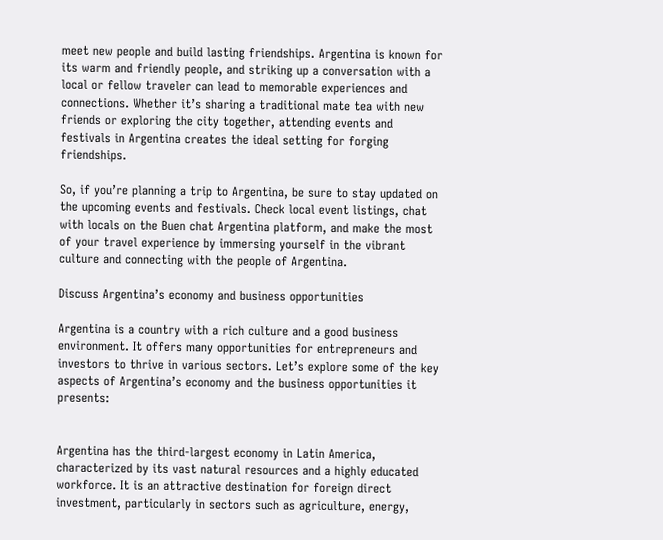meet new people and build lasting friendships. Argentina is known for its warm and friendly people, and striking up a conversation with a local or fellow traveler can lead to memorable experiences and connections. Whether it’s sharing a traditional mate tea with new friends or exploring the city together, attending events and festivals in Argentina creates the ideal setting for forging friendships.

So, if you’re planning a trip to Argentina, be sure to stay updated on the upcoming events and festivals. Check local event listings, chat with locals on the Buen chat Argentina platform, and make the most of your travel experience by immersing yourself in the vibrant culture and connecting with the people of Argentina.

Discuss Argentina’s economy and business opportunities

Argentina is a country with a rich culture and a good business environment. It offers many opportunities for entrepreneurs and investors to thrive in various sectors. Let’s explore some of the key aspects of Argentina’s economy and the business opportunities it presents:


Argentina has the third-largest economy in Latin America, characterized by its vast natural resources and a highly educated workforce. It is an attractive destination for foreign direct investment, particularly in sectors such as agriculture, energy,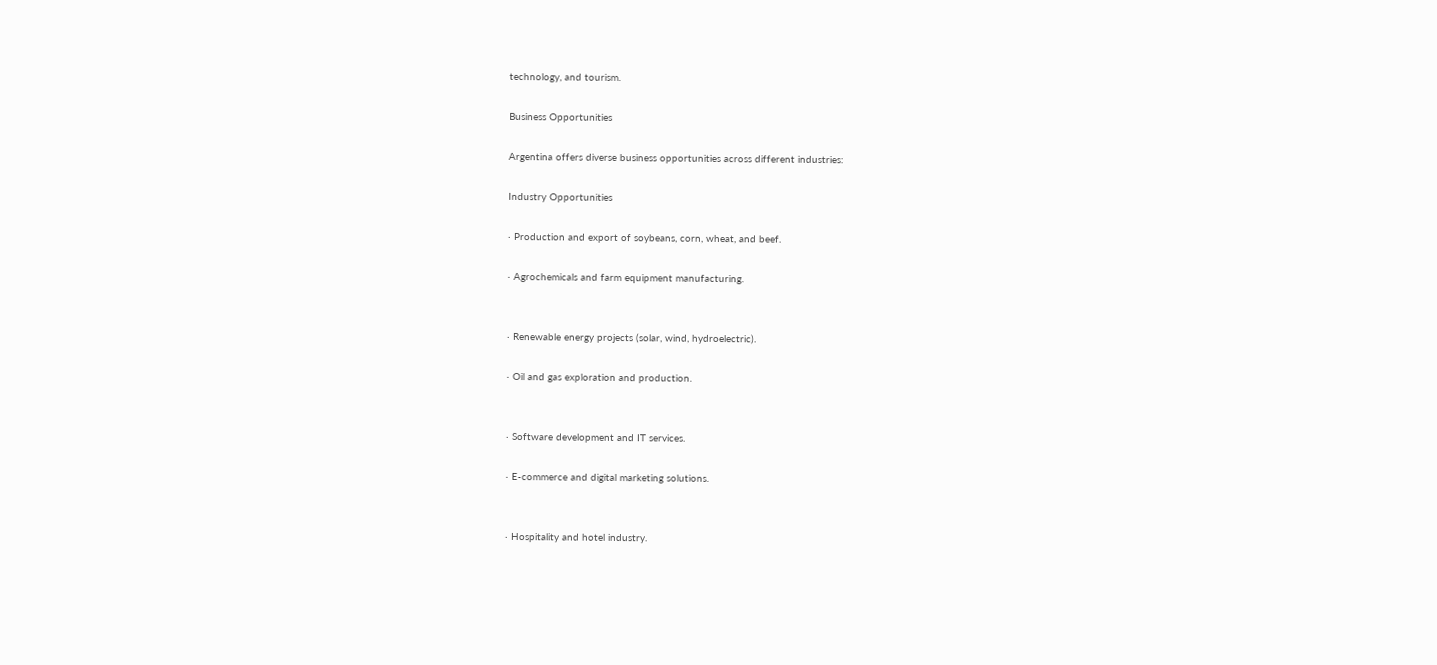technology, and tourism.

Business Opportunities

Argentina offers diverse business opportunities across different industries:

Industry Opportunities

· Production and export of soybeans, corn, wheat, and beef.

· Agrochemicals and farm equipment manufacturing.


· Renewable energy projects (solar, wind, hydroelectric).

· Oil and gas exploration and production.


· Software development and IT services.

· E-commerce and digital marketing solutions.


· Hospitality and hotel industry.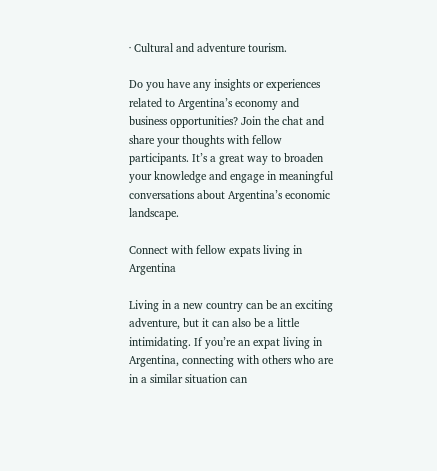· Cultural and adventure tourism.

Do you have any insights or experiences related to Argentina’s economy and business opportunities? Join the chat and share your thoughts with fellow participants. It’s a great way to broaden your knowledge and engage in meaningful conversations about Argentina’s economic landscape.

Connect with fellow expats living in Argentina

Living in a new country can be an exciting adventure, but it can also be a little intimidating. If you’re an expat living in Argentina, connecting with others who are in a similar situation can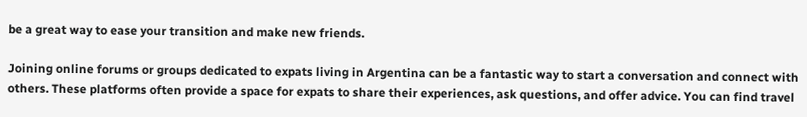be a great way to ease your transition and make new friends.

Joining online forums or groups dedicated to expats living in Argentina can be a fantastic way to start a conversation and connect with others. These platforms often provide a space for expats to share their experiences, ask questions, and offer advice. You can find travel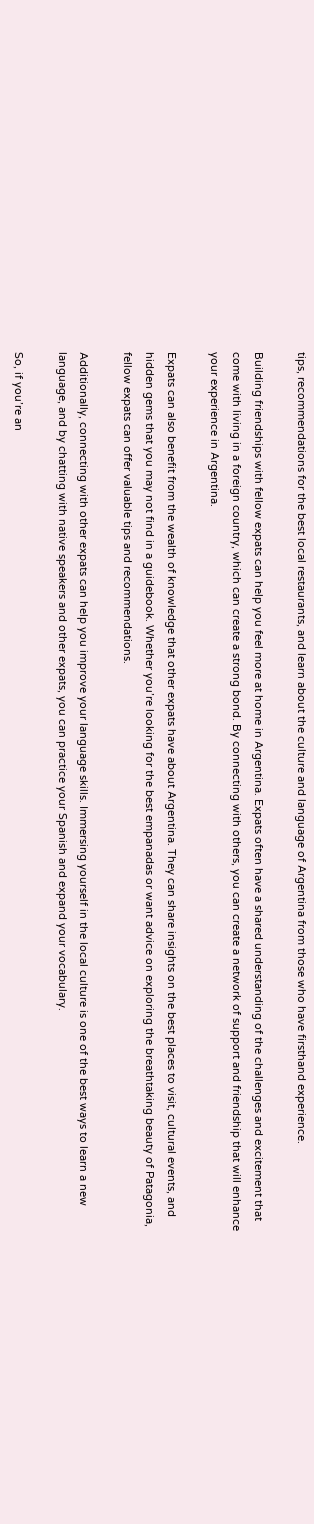tips, recommendations for the best local restaurants, and learn about the culture and language of Argentina from those who have firsthand experience.

Building friendships with fellow expats can help you feel more at home in Argentina. Expats often have a shared understanding of the challenges and excitement that come with living in a foreign country, which can create a strong bond. By connecting with others, you can create a network of support and friendship that will enhance your experience in Argentina.

Expats can also benefit from the wealth of knowledge that other expats have about Argentina. They can share insights on the best places to visit, cultural events, and hidden gems that you may not find in a guidebook. Whether you’re looking for the best empanadas or want advice on exploring the breathtaking beauty of Patagonia, fellow expats can offer valuable tips and recommendations.

Additionally, connecting with other expats can help you improve your language skills. Immersing yourself in the local culture is one of the best ways to learn a new language, and by chatting with native speakers and other expats, you can practice your Spanish and expand your vocabulary.

So, if you’re an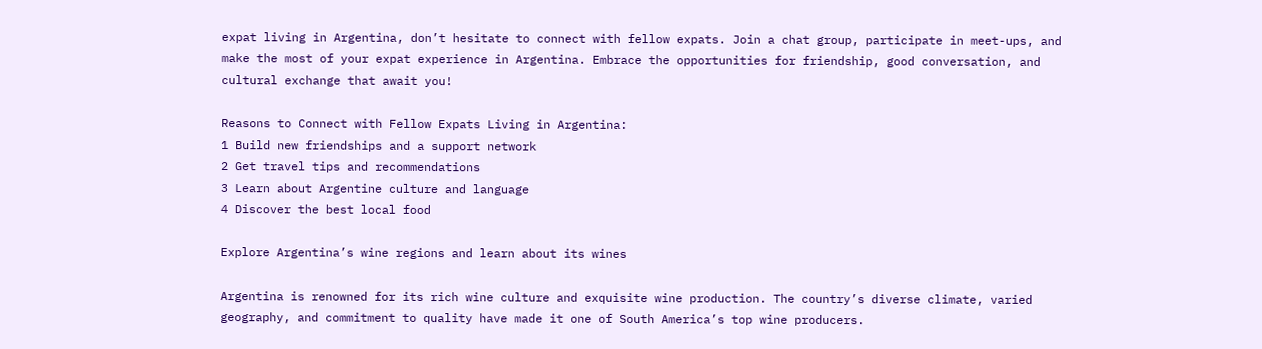expat living in Argentina, don’t hesitate to connect with fellow expats. Join a chat group, participate in meet-ups, and make the most of your expat experience in Argentina. Embrace the opportunities for friendship, good conversation, and cultural exchange that await you!

Reasons to Connect with Fellow Expats Living in Argentina:
1 Build new friendships and a support network
2 Get travel tips and recommendations
3 Learn about Argentine culture and language
4 Discover the best local food

Explore Argentina’s wine regions and learn about its wines

Argentina is renowned for its rich wine culture and exquisite wine production. The country’s diverse climate, varied geography, and commitment to quality have made it one of South America’s top wine producers.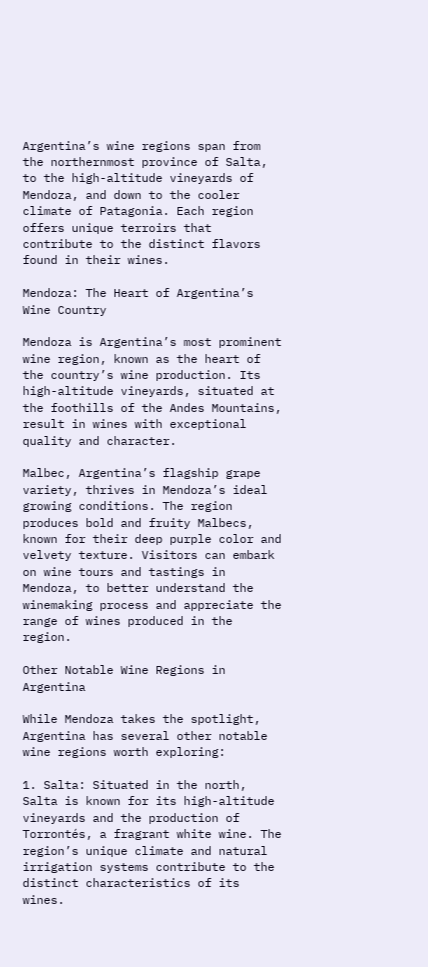Argentina’s wine regions span from the northernmost province of Salta, to the high-altitude vineyards of Mendoza, and down to the cooler climate of Patagonia. Each region offers unique terroirs that contribute to the distinct flavors found in their wines.

Mendoza: The Heart of Argentina’s Wine Country

Mendoza is Argentina’s most prominent wine region, known as the heart of the country’s wine production. Its high-altitude vineyards, situated at the foothills of the Andes Mountains, result in wines with exceptional quality and character.

Malbec, Argentina’s flagship grape variety, thrives in Mendoza’s ideal growing conditions. The region produces bold and fruity Malbecs, known for their deep purple color and velvety texture. Visitors can embark on wine tours and tastings in Mendoza, to better understand the winemaking process and appreciate the range of wines produced in the region.

Other Notable Wine Regions in Argentina

While Mendoza takes the spotlight, Argentina has several other notable wine regions worth exploring:

1. Salta: Situated in the north, Salta is known for its high-altitude vineyards and the production of Torrontés, a fragrant white wine. The region’s unique climate and natural irrigation systems contribute to the distinct characteristics of its wines.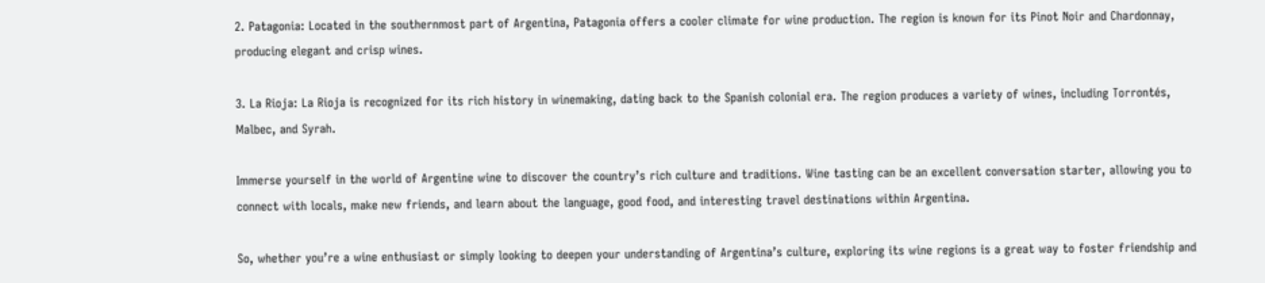2. Patagonia: Located in the southernmost part of Argentina, Patagonia offers a cooler climate for wine production. The region is known for its Pinot Noir and Chardonnay, producing elegant and crisp wines.

3. La Rioja: La Rioja is recognized for its rich history in winemaking, dating back to the Spanish colonial era. The region produces a variety of wines, including Torrontés, Malbec, and Syrah.

Immerse yourself in the world of Argentine wine to discover the country’s rich culture and traditions. Wine tasting can be an excellent conversation starter, allowing you to connect with locals, make new friends, and learn about the language, good food, and interesting travel destinations within Argentina.

So, whether you’re a wine enthusiast or simply looking to deepen your understanding of Argentina’s culture, exploring its wine regions is a great way to foster friendship and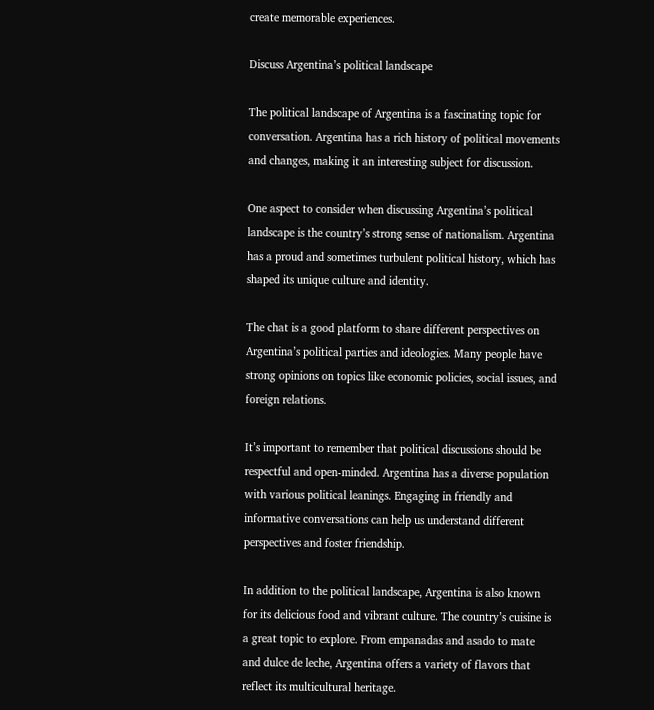create memorable experiences.

Discuss Argentina’s political landscape

The political landscape of Argentina is a fascinating topic for conversation. Argentina has a rich history of political movements and changes, making it an interesting subject for discussion.

One aspect to consider when discussing Argentina’s political landscape is the country’s strong sense of nationalism. Argentina has a proud and sometimes turbulent political history, which has shaped its unique culture and identity.

The chat is a good platform to share different perspectives on Argentina’s political parties and ideologies. Many people have strong opinions on topics like economic policies, social issues, and foreign relations.

It’s important to remember that political discussions should be respectful and open-minded. Argentina has a diverse population with various political leanings. Engaging in friendly and informative conversations can help us understand different perspectives and foster friendship.

In addition to the political landscape, Argentina is also known for its delicious food and vibrant culture. The country’s cuisine is a great topic to explore. From empanadas and asado to mate and dulce de leche, Argentina offers a variety of flavors that reflect its multicultural heritage.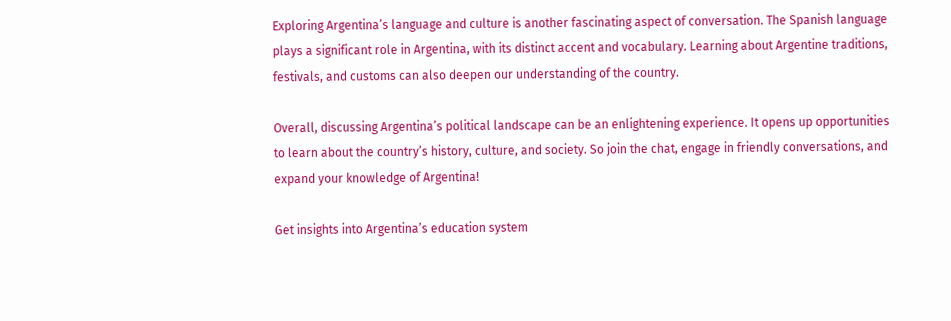Exploring Argentina’s language and culture is another fascinating aspect of conversation. The Spanish language plays a significant role in Argentina, with its distinct accent and vocabulary. Learning about Argentine traditions, festivals, and customs can also deepen our understanding of the country.

Overall, discussing Argentina’s political landscape can be an enlightening experience. It opens up opportunities to learn about the country’s history, culture, and society. So join the chat, engage in friendly conversations, and expand your knowledge of Argentina!

Get insights into Argentina’s education system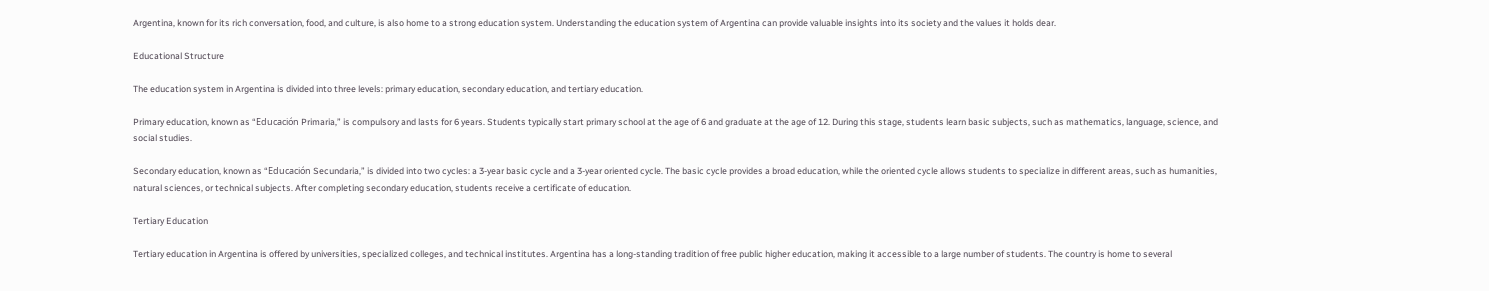Argentina, known for its rich conversation, food, and culture, is also home to a strong education system. Understanding the education system of Argentina can provide valuable insights into its society and the values it holds dear.

Educational Structure

The education system in Argentina is divided into three levels: primary education, secondary education, and tertiary education.

Primary education, known as “Educación Primaria,” is compulsory and lasts for 6 years. Students typically start primary school at the age of 6 and graduate at the age of 12. During this stage, students learn basic subjects, such as mathematics, language, science, and social studies.

Secondary education, known as “Educación Secundaria,” is divided into two cycles: a 3-year basic cycle and a 3-year oriented cycle. The basic cycle provides a broad education, while the oriented cycle allows students to specialize in different areas, such as humanities, natural sciences, or technical subjects. After completing secondary education, students receive a certificate of education.

Tertiary Education

Tertiary education in Argentina is offered by universities, specialized colleges, and technical institutes. Argentina has a long-standing tradition of free public higher education, making it accessible to a large number of students. The country is home to several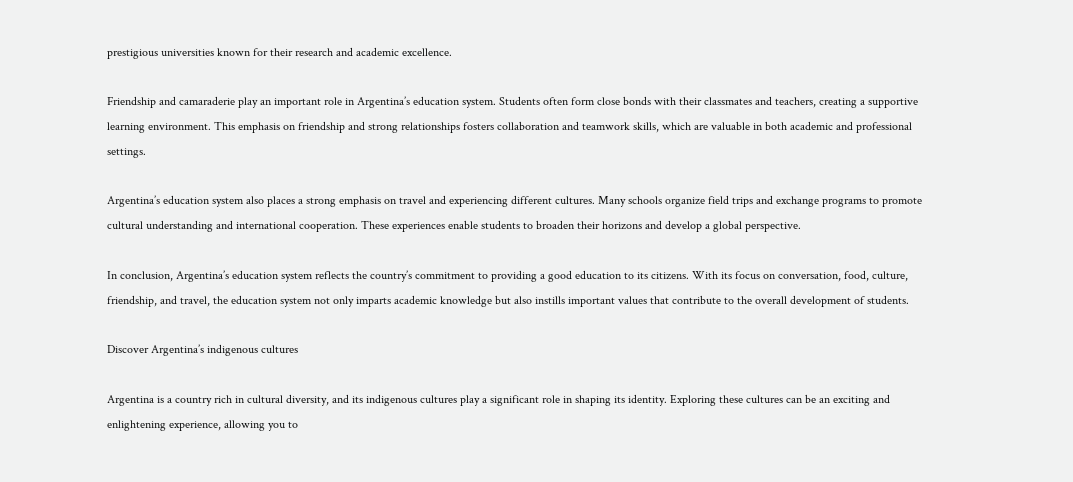prestigious universities known for their research and academic excellence.

Friendship and camaraderie play an important role in Argentina’s education system. Students often form close bonds with their classmates and teachers, creating a supportive learning environment. This emphasis on friendship and strong relationships fosters collaboration and teamwork skills, which are valuable in both academic and professional settings.

Argentina’s education system also places a strong emphasis on travel and experiencing different cultures. Many schools organize field trips and exchange programs to promote cultural understanding and international cooperation. These experiences enable students to broaden their horizons and develop a global perspective.

In conclusion, Argentina’s education system reflects the country’s commitment to providing a good education to its citizens. With its focus on conversation, food, culture, friendship, and travel, the education system not only imparts academic knowledge but also instills important values that contribute to the overall development of students.

Discover Argentina’s indigenous cultures

Argentina is a country rich in cultural diversity, and its indigenous cultures play a significant role in shaping its identity. Exploring these cultures can be an exciting and enlightening experience, allowing you to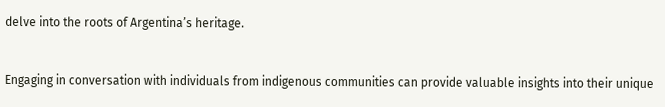delve into the roots of Argentina’s heritage.


Engaging in conversation with individuals from indigenous communities can provide valuable insights into their unique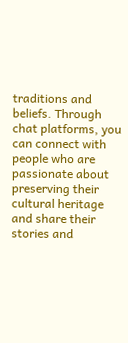traditions and beliefs. Through chat platforms, you can connect with people who are passionate about preserving their cultural heritage and share their stories and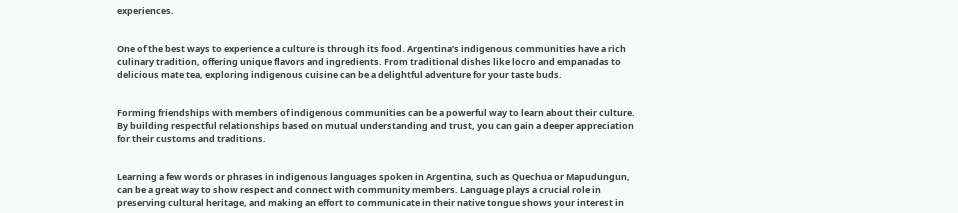experiences.


One of the best ways to experience a culture is through its food. Argentina’s indigenous communities have a rich culinary tradition, offering unique flavors and ingredients. From traditional dishes like locro and empanadas to delicious mate tea, exploring indigenous cuisine can be a delightful adventure for your taste buds.


Forming friendships with members of indigenous communities can be a powerful way to learn about their culture. By building respectful relationships based on mutual understanding and trust, you can gain a deeper appreciation for their customs and traditions.


Learning a few words or phrases in indigenous languages spoken in Argentina, such as Quechua or Mapudungun, can be a great way to show respect and connect with community members. Language plays a crucial role in preserving cultural heritage, and making an effort to communicate in their native tongue shows your interest in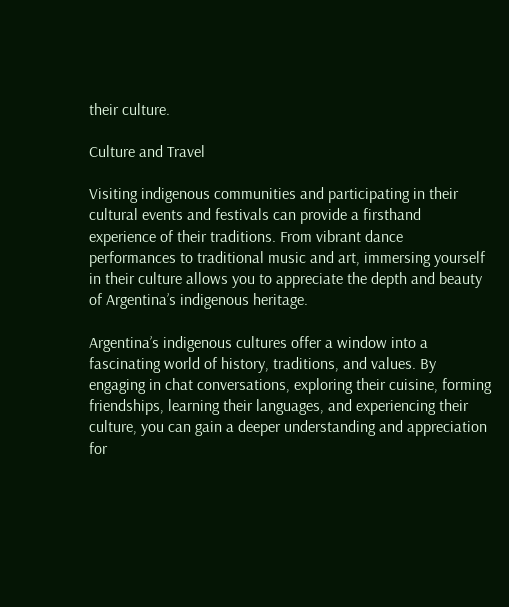their culture.

Culture and Travel

Visiting indigenous communities and participating in their cultural events and festivals can provide a firsthand experience of their traditions. From vibrant dance performances to traditional music and art, immersing yourself in their culture allows you to appreciate the depth and beauty of Argentina’s indigenous heritage.

Argentina’s indigenous cultures offer a window into a fascinating world of history, traditions, and values. By engaging in chat conversations, exploring their cuisine, forming friendships, learning their languages, and experiencing their culture, you can gain a deeper understanding and appreciation for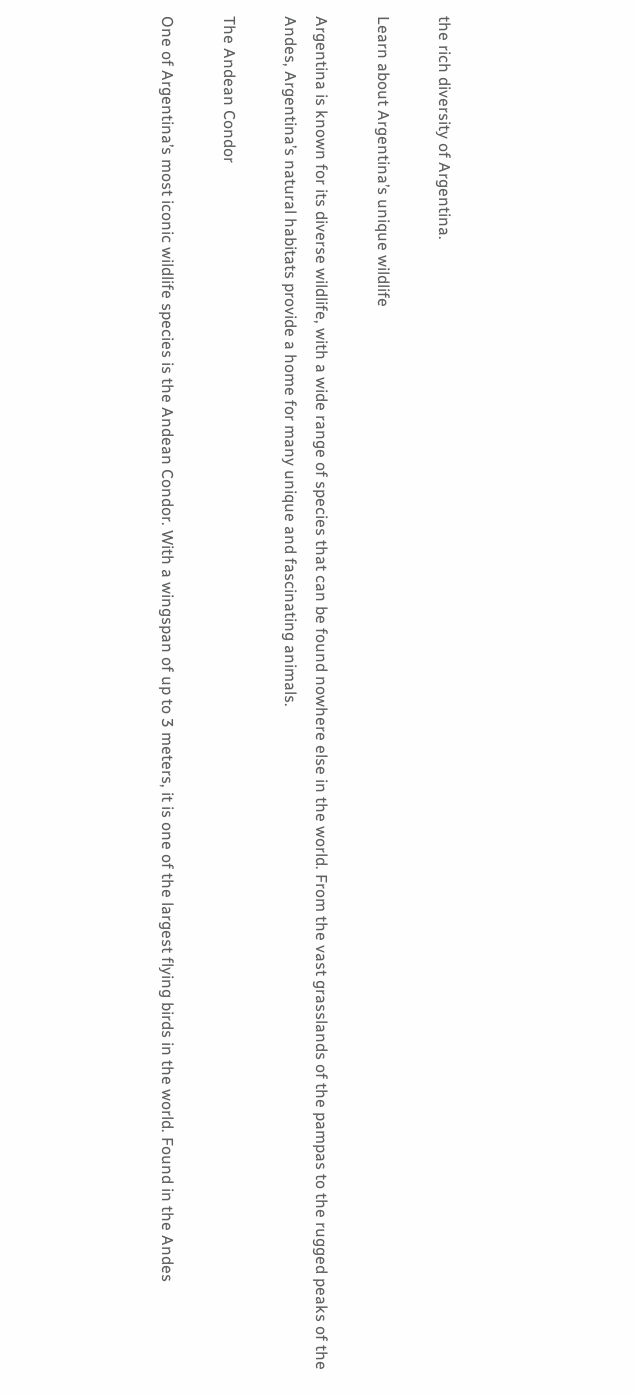the rich diversity of Argentina.

Learn about Argentina’s unique wildlife

Argentina is known for its diverse wildlife, with a wide range of species that can be found nowhere else in the world. From the vast grasslands of the pampas to the rugged peaks of the Andes, Argentina’s natural habitats provide a home for many unique and fascinating animals.

The Andean Condor

One of Argentina’s most iconic wildlife species is the Andean Condor. With a wingspan of up to 3 meters, it is one of the largest flying birds in the world. Found in the Andes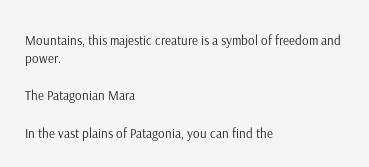Mountains, this majestic creature is a symbol of freedom and power.

The Patagonian Mara

In the vast plains of Patagonia, you can find the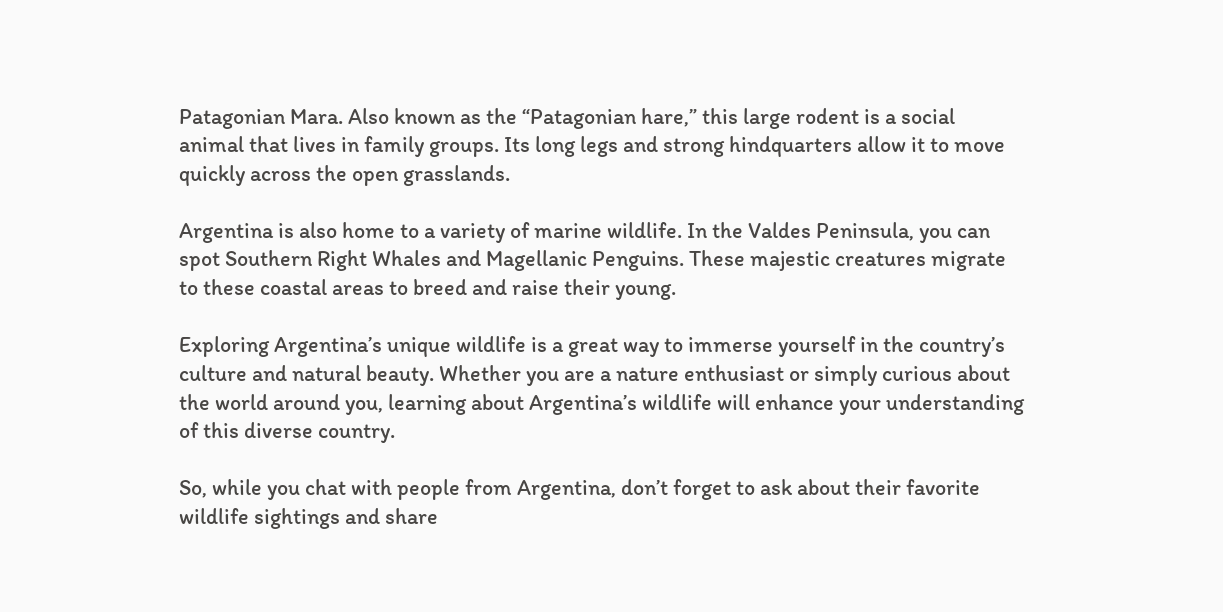Patagonian Mara. Also known as the “Patagonian hare,” this large rodent is a social animal that lives in family groups. Its long legs and strong hindquarters allow it to move quickly across the open grasslands.

Argentina is also home to a variety of marine wildlife. In the Valdes Peninsula, you can spot Southern Right Whales and Magellanic Penguins. These majestic creatures migrate to these coastal areas to breed and raise their young.

Exploring Argentina’s unique wildlife is a great way to immerse yourself in the country’s culture and natural beauty. Whether you are a nature enthusiast or simply curious about the world around you, learning about Argentina’s wildlife will enhance your understanding of this diverse country.

So, while you chat with people from Argentina, don’t forget to ask about their favorite wildlife sightings and share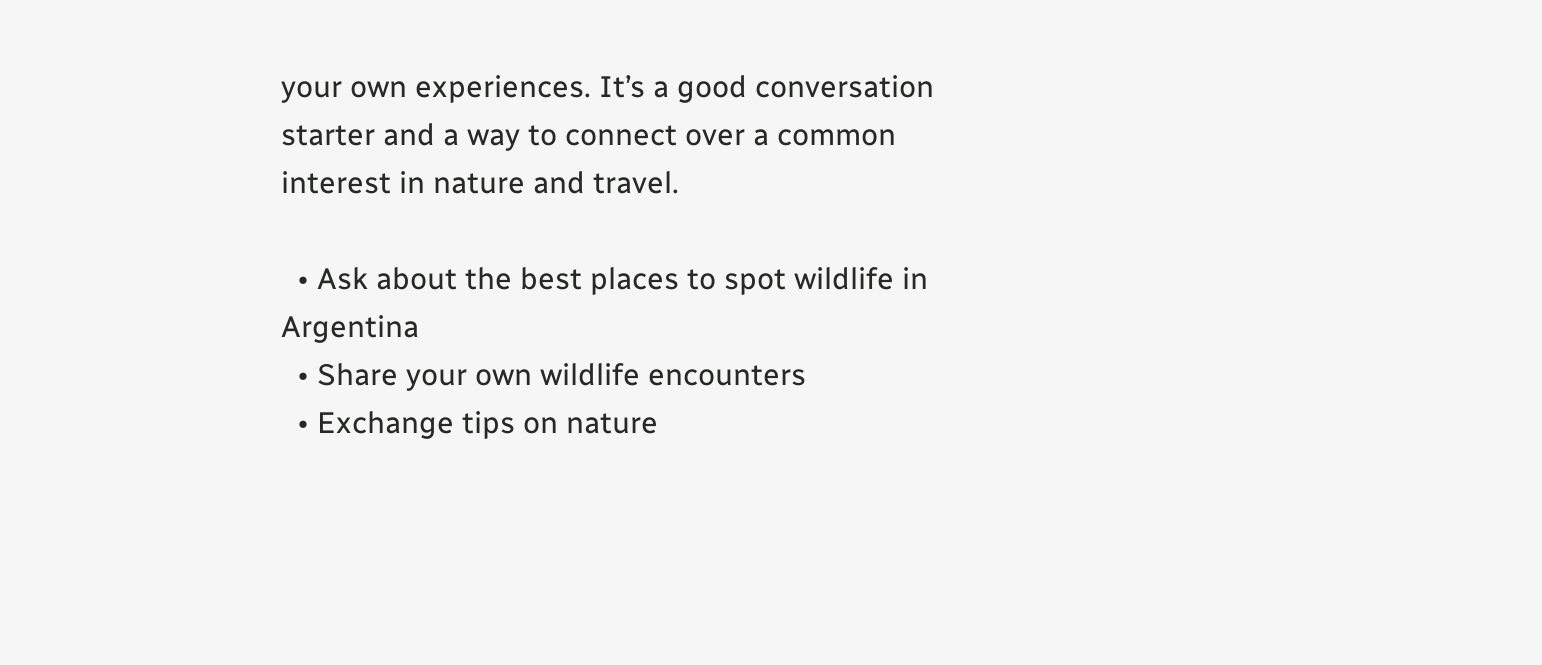your own experiences. It’s a good conversation starter and a way to connect over a common interest in nature and travel.

  • Ask about the best places to spot wildlife in Argentina
  • Share your own wildlife encounters
  • Exchange tips on nature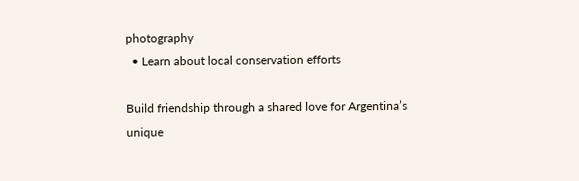photography
  • Learn about local conservation efforts

Build friendship through a shared love for Argentina’s unique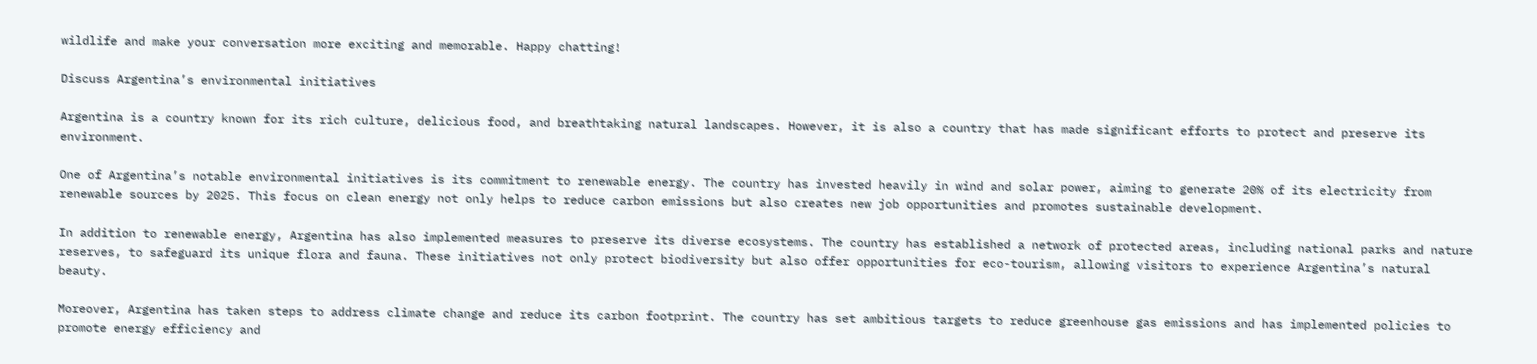wildlife and make your conversation more exciting and memorable. Happy chatting!

Discuss Argentina’s environmental initiatives

Argentina is a country known for its rich culture, delicious food, and breathtaking natural landscapes. However, it is also a country that has made significant efforts to protect and preserve its environment.

One of Argentina’s notable environmental initiatives is its commitment to renewable energy. The country has invested heavily in wind and solar power, aiming to generate 20% of its electricity from renewable sources by 2025. This focus on clean energy not only helps to reduce carbon emissions but also creates new job opportunities and promotes sustainable development.

In addition to renewable energy, Argentina has also implemented measures to preserve its diverse ecosystems. The country has established a network of protected areas, including national parks and nature reserves, to safeguard its unique flora and fauna. These initiatives not only protect biodiversity but also offer opportunities for eco-tourism, allowing visitors to experience Argentina’s natural beauty.

Moreover, Argentina has taken steps to address climate change and reduce its carbon footprint. The country has set ambitious targets to reduce greenhouse gas emissions and has implemented policies to promote energy efficiency and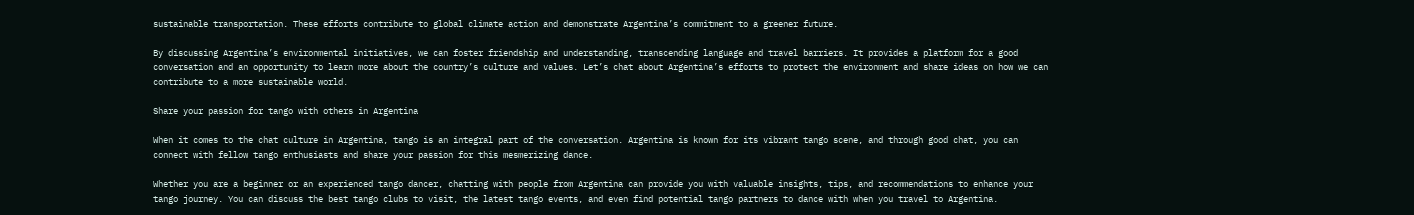sustainable transportation. These efforts contribute to global climate action and demonstrate Argentina’s commitment to a greener future.

By discussing Argentina’s environmental initiatives, we can foster friendship and understanding, transcending language and travel barriers. It provides a platform for a good conversation and an opportunity to learn more about the country’s culture and values. Let’s chat about Argentina’s efforts to protect the environment and share ideas on how we can contribute to a more sustainable world.

Share your passion for tango with others in Argentina

When it comes to the chat culture in Argentina, tango is an integral part of the conversation. Argentina is known for its vibrant tango scene, and through good chat, you can connect with fellow tango enthusiasts and share your passion for this mesmerizing dance.

Whether you are a beginner or an experienced tango dancer, chatting with people from Argentina can provide you with valuable insights, tips, and recommendations to enhance your tango journey. You can discuss the best tango clubs to visit, the latest tango events, and even find potential tango partners to dance with when you travel to Argentina.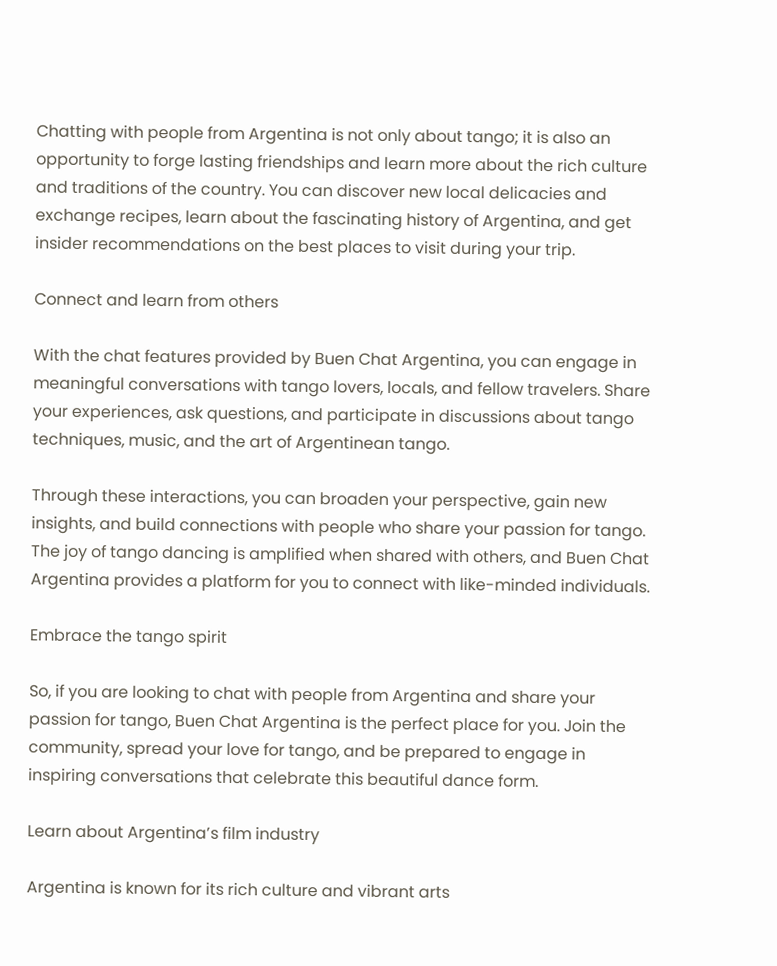Chatting with people from Argentina is not only about tango; it is also an opportunity to forge lasting friendships and learn more about the rich culture and traditions of the country. You can discover new local delicacies and exchange recipes, learn about the fascinating history of Argentina, and get insider recommendations on the best places to visit during your trip.

Connect and learn from others

With the chat features provided by Buen Chat Argentina, you can engage in meaningful conversations with tango lovers, locals, and fellow travelers. Share your experiences, ask questions, and participate in discussions about tango techniques, music, and the art of Argentinean tango.

Through these interactions, you can broaden your perspective, gain new insights, and build connections with people who share your passion for tango. The joy of tango dancing is amplified when shared with others, and Buen Chat Argentina provides a platform for you to connect with like-minded individuals.

Embrace the tango spirit

So, if you are looking to chat with people from Argentina and share your passion for tango, Buen Chat Argentina is the perfect place for you. Join the community, spread your love for tango, and be prepared to engage in inspiring conversations that celebrate this beautiful dance form.

Learn about Argentina’s film industry

Argentina is known for its rich culture and vibrant arts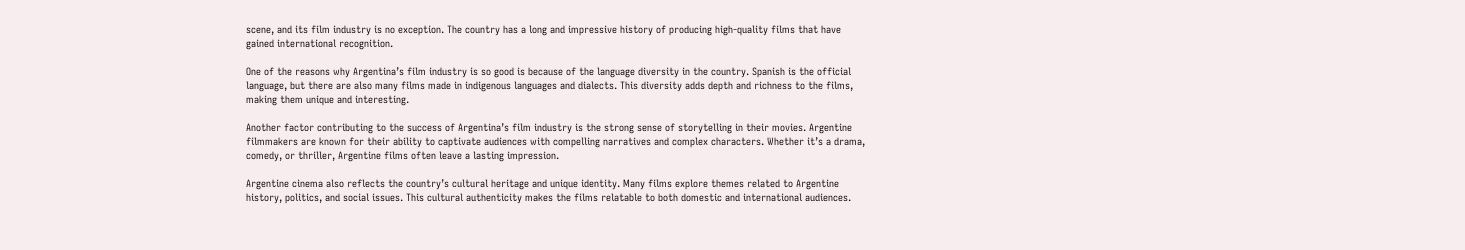scene, and its film industry is no exception. The country has a long and impressive history of producing high-quality films that have gained international recognition.

One of the reasons why Argentina’s film industry is so good is because of the language diversity in the country. Spanish is the official language, but there are also many films made in indigenous languages and dialects. This diversity adds depth and richness to the films, making them unique and interesting.

Another factor contributing to the success of Argentina’s film industry is the strong sense of storytelling in their movies. Argentine filmmakers are known for their ability to captivate audiences with compelling narratives and complex characters. Whether it’s a drama, comedy, or thriller, Argentine films often leave a lasting impression.

Argentine cinema also reflects the country’s cultural heritage and unique identity. Many films explore themes related to Argentine history, politics, and social issues. This cultural authenticity makes the films relatable to both domestic and international audiences.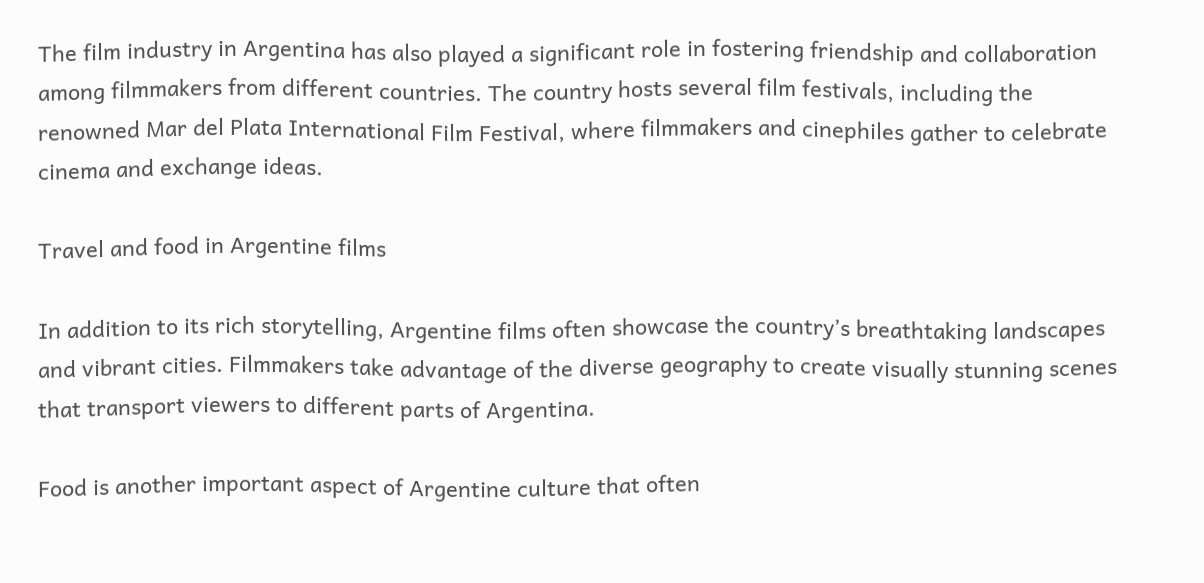The film industry in Argentina has also played a significant role in fostering friendship and collaboration among filmmakers from different countries. The country hosts several film festivals, including the renowned Mar del Plata International Film Festival, where filmmakers and cinephiles gather to celebrate cinema and exchange ideas.

Travel and food in Argentine films

In addition to its rich storytelling, Argentine films often showcase the country’s breathtaking landscapes and vibrant cities. Filmmakers take advantage of the diverse geography to create visually stunning scenes that transport viewers to different parts of Argentina.

Food is another important aspect of Argentine culture that often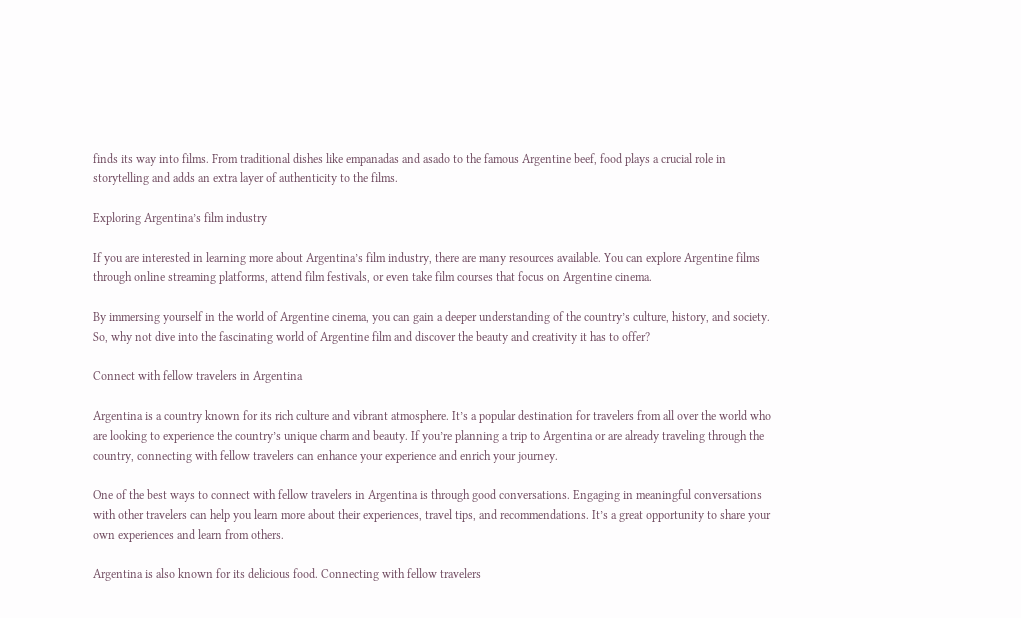finds its way into films. From traditional dishes like empanadas and asado to the famous Argentine beef, food plays a crucial role in storytelling and adds an extra layer of authenticity to the films.

Exploring Argentina’s film industry

If you are interested in learning more about Argentina’s film industry, there are many resources available. You can explore Argentine films through online streaming platforms, attend film festivals, or even take film courses that focus on Argentine cinema.

By immersing yourself in the world of Argentine cinema, you can gain a deeper understanding of the country’s culture, history, and society. So, why not dive into the fascinating world of Argentine film and discover the beauty and creativity it has to offer?

Connect with fellow travelers in Argentina

Argentina is a country known for its rich culture and vibrant atmosphere. It’s a popular destination for travelers from all over the world who are looking to experience the country’s unique charm and beauty. If you’re planning a trip to Argentina or are already traveling through the country, connecting with fellow travelers can enhance your experience and enrich your journey.

One of the best ways to connect with fellow travelers in Argentina is through good conversations. Engaging in meaningful conversations with other travelers can help you learn more about their experiences, travel tips, and recommendations. It’s a great opportunity to share your own experiences and learn from others.

Argentina is also known for its delicious food. Connecting with fellow travelers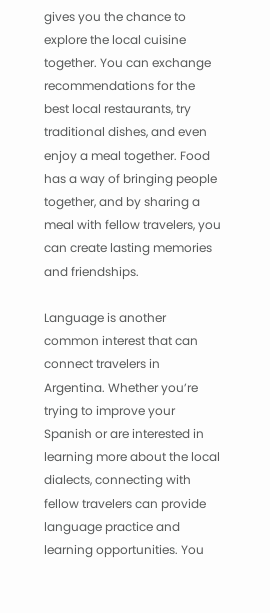gives you the chance to explore the local cuisine together. You can exchange recommendations for the best local restaurants, try traditional dishes, and even enjoy a meal together. Food has a way of bringing people together, and by sharing a meal with fellow travelers, you can create lasting memories and friendships.

Language is another common interest that can connect travelers in Argentina. Whether you’re trying to improve your Spanish or are interested in learning more about the local dialects, connecting with fellow travelers can provide language practice and learning opportunities. You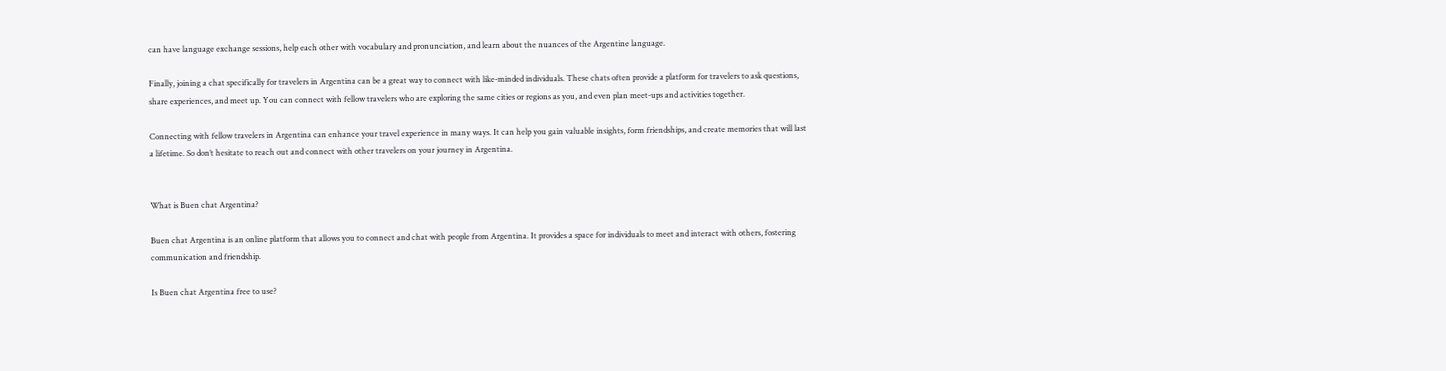can have language exchange sessions, help each other with vocabulary and pronunciation, and learn about the nuances of the Argentine language.

Finally, joining a chat specifically for travelers in Argentina can be a great way to connect with like-minded individuals. These chats often provide a platform for travelers to ask questions, share experiences, and meet up. You can connect with fellow travelers who are exploring the same cities or regions as you, and even plan meet-ups and activities together.

Connecting with fellow travelers in Argentina can enhance your travel experience in many ways. It can help you gain valuable insights, form friendships, and create memories that will last a lifetime. So don’t hesitate to reach out and connect with other travelers on your journey in Argentina.


What is Buen chat Argentina?

Buen chat Argentina is an online platform that allows you to connect and chat with people from Argentina. It provides a space for individuals to meet and interact with others, fostering communication and friendship.

Is Buen chat Argentina free to use?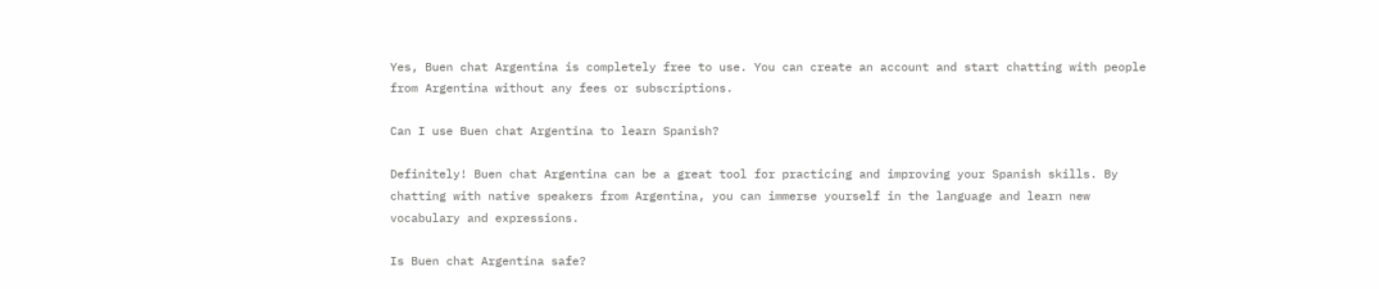Yes, Buen chat Argentina is completely free to use. You can create an account and start chatting with people from Argentina without any fees or subscriptions.

Can I use Buen chat Argentina to learn Spanish?

Definitely! Buen chat Argentina can be a great tool for practicing and improving your Spanish skills. By chatting with native speakers from Argentina, you can immerse yourself in the language and learn new vocabulary and expressions.

Is Buen chat Argentina safe?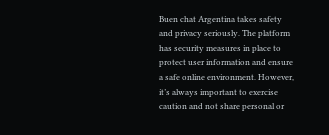Buen chat Argentina takes safety and privacy seriously. The platform has security measures in place to protect user information and ensure a safe online environment. However, it’s always important to exercise caution and not share personal or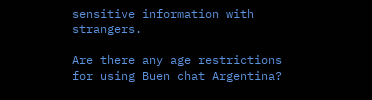sensitive information with strangers.

Are there any age restrictions for using Buen chat Argentina?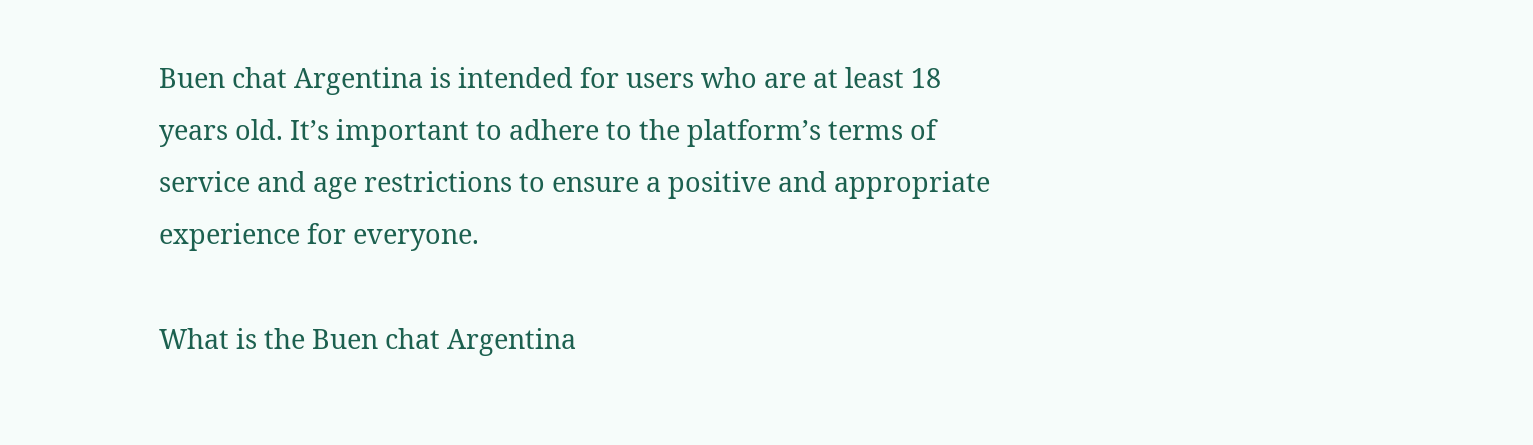Buen chat Argentina is intended for users who are at least 18 years old. It’s important to adhere to the platform’s terms of service and age restrictions to ensure a positive and appropriate experience for everyone.

What is the Buen chat Argentina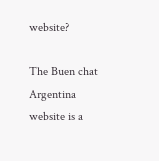website?

The Buen chat Argentina website is a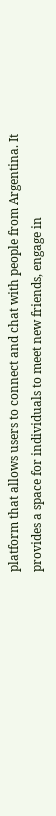platform that allows users to connect and chat with people from Argentina. It provides a space for individuals to meet new friends, engage in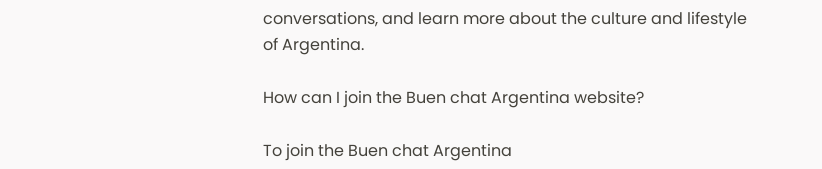conversations, and learn more about the culture and lifestyle of Argentina.

How can I join the Buen chat Argentina website?

To join the Buen chat Argentina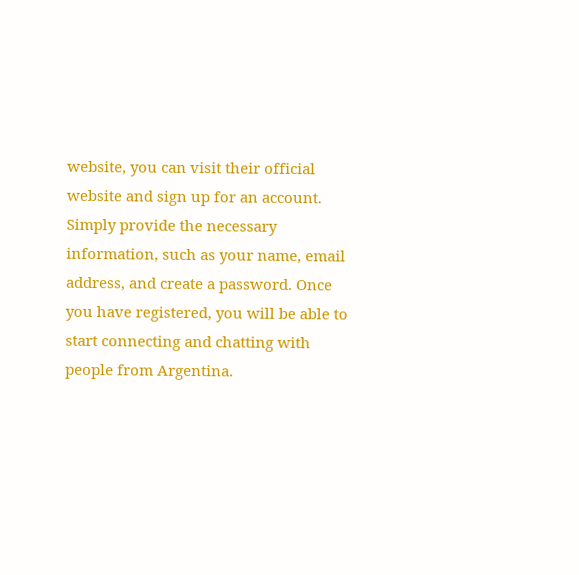website, you can visit their official website and sign up for an account. Simply provide the necessary information, such as your name, email address, and create a password. Once you have registered, you will be able to start connecting and chatting with people from Argentina.